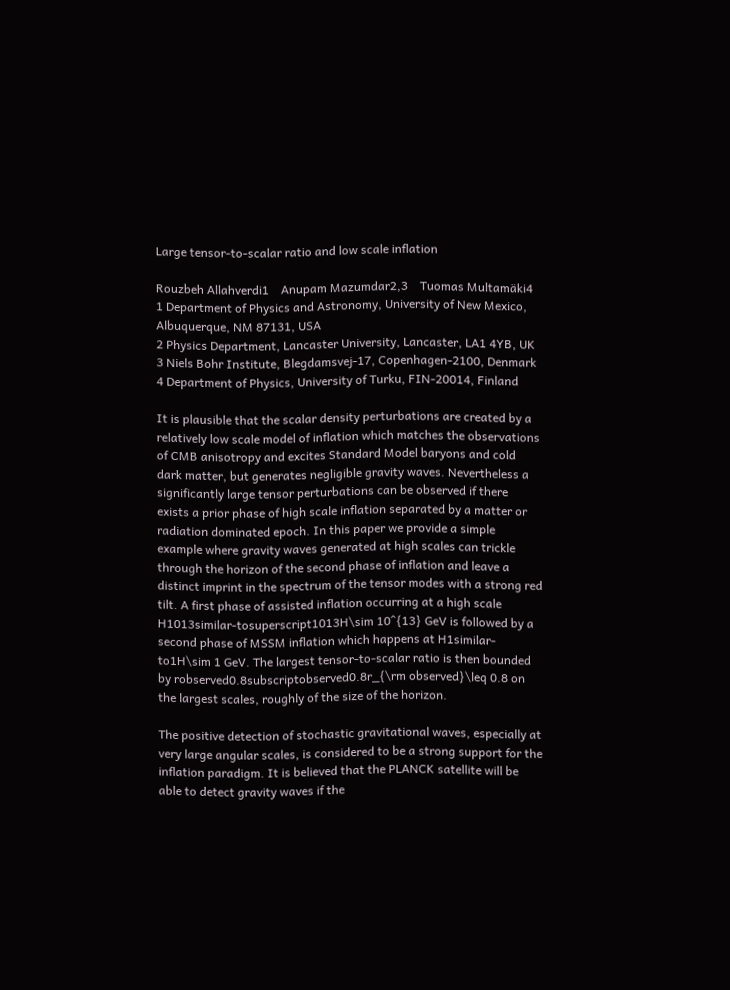Large tensor-to-scalar ratio and low scale inflation

Rouzbeh Allahverdi1    Anupam Mazumdar2,3    Tuomas Multamäki4 1 Department of Physics and Astronomy, University of New Mexico, Albuquerque, NM 87131, USA
2 Physics Department, Lancaster University, Lancaster, LA1 4YB, UK
3 Niels Bohr Institute, Blegdamsvej-17, Copenhagen-2100, Denmark
4 Department of Physics, University of Turku, FIN-20014, Finland

It is plausible that the scalar density perturbations are created by a relatively low scale model of inflation which matches the observations of CMB anisotropy and excites Standard Model baryons and cold dark matter, but generates negligible gravity waves. Nevertheless a significantly large tensor perturbations can be observed if there exists a prior phase of high scale inflation separated by a matter or radiation dominated epoch. In this paper we provide a simple example where gravity waves generated at high scales can trickle through the horizon of the second phase of inflation and leave a distinct imprint in the spectrum of the tensor modes with a strong red tilt. A first phase of assisted inflation occurring at a high scale H1013similar-tosuperscript1013H\sim 10^{13} GeV is followed by a second phase of MSSM inflation which happens at H1similar-to1H\sim 1 GeV. The largest tensor-to-scalar ratio is then bounded by robserved0.8subscriptobserved0.8r_{\rm observed}\leq 0.8 on the largest scales, roughly of the size of the horizon.

The positive detection of stochastic gravitational waves, especially at very large angular scales, is considered to be a strong support for the inflation paradigm. It is believed that the PLANCK satellite will be able to detect gravity waves if the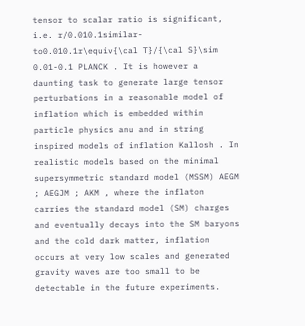tensor to scalar ratio is significant, i.e. r/0.010.1similar-to0.010.1r\equiv{\cal T}/{\cal S}\sim 0.01-0.1 PLANCK . It is however a daunting task to generate large tensor perturbations in a reasonable model of inflation which is embedded within particle physics anu and in string inspired models of inflation Kallosh . In realistic models based on the minimal supersymmetric standard model (MSSM) AEGM ; AEGJM ; AKM , where the inflaton carries the standard model (SM) charges and eventually decays into the SM baryons and the cold dark matter, inflation occurs at very low scales and generated gravity waves are too small to be detectable in the future experiments.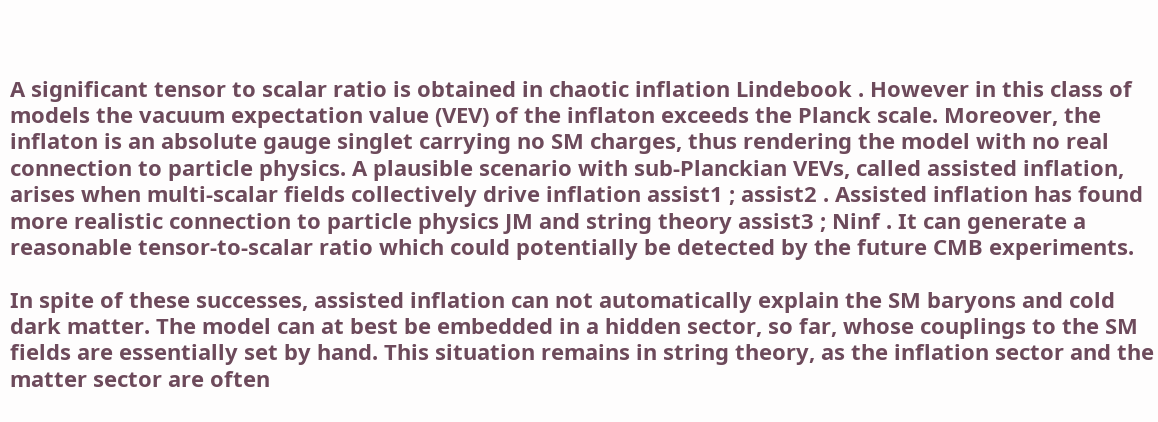A significant tensor to scalar ratio is obtained in chaotic inflation Lindebook . However in this class of models the vacuum expectation value (VEV) of the inflaton exceeds the Planck scale. Moreover, the inflaton is an absolute gauge singlet carrying no SM charges, thus rendering the model with no real connection to particle physics. A plausible scenario with sub-Planckian VEVs, called assisted inflation, arises when multi-scalar fields collectively drive inflation assist1 ; assist2 . Assisted inflation has found more realistic connection to particle physics JM and string theory assist3 ; Ninf . It can generate a reasonable tensor-to-scalar ratio which could potentially be detected by the future CMB experiments.

In spite of these successes, assisted inflation can not automatically explain the SM baryons and cold dark matter. The model can at best be embedded in a hidden sector, so far, whose couplings to the SM fields are essentially set by hand. This situation remains in string theory, as the inflation sector and the matter sector are often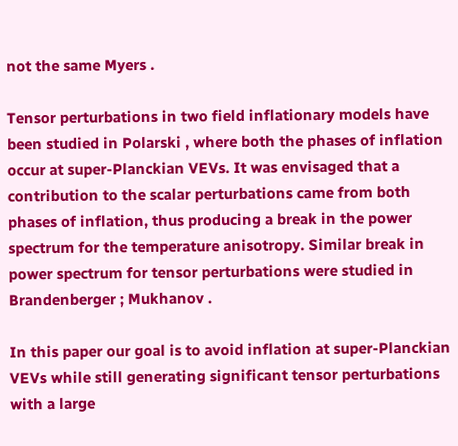not the same Myers .

Tensor perturbations in two field inflationary models have been studied in Polarski , where both the phases of inflation occur at super-Planckian VEVs. It was envisaged that a contribution to the scalar perturbations came from both phases of inflation, thus producing a break in the power spectrum for the temperature anisotropy. Similar break in power spectrum for tensor perturbations were studied in Brandenberger ; Mukhanov .

In this paper our goal is to avoid inflation at super-Planckian VEVs while still generating significant tensor perturbations with a large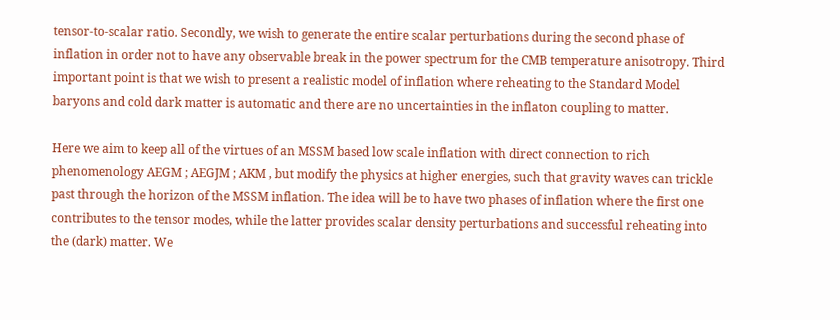tensor-to-scalar ratio. Secondly, we wish to generate the entire scalar perturbations during the second phase of inflation in order not to have any observable break in the power spectrum for the CMB temperature anisotropy. Third important point is that we wish to present a realistic model of inflation where reheating to the Standard Model baryons and cold dark matter is automatic and there are no uncertainties in the inflaton coupling to matter.

Here we aim to keep all of the virtues of an MSSM based low scale inflation with direct connection to rich phenomenology AEGM ; AEGJM ; AKM , but modify the physics at higher energies, such that gravity waves can trickle past through the horizon of the MSSM inflation. The idea will be to have two phases of inflation where the first one contributes to the tensor modes, while the latter provides scalar density perturbations and successful reheating into the (dark) matter. We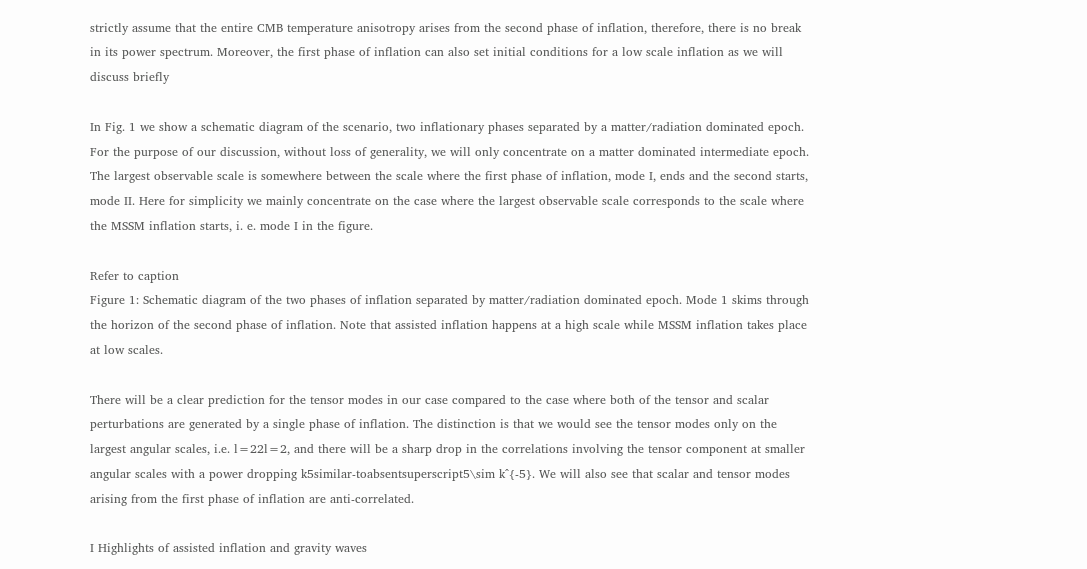strictly assume that the entire CMB temperature anisotropy arises from the second phase of inflation, therefore, there is no break in its power spectrum. Moreover, the first phase of inflation can also set initial conditions for a low scale inflation as we will discuss briefly

In Fig. 1 we show a schematic diagram of the scenario, two inflationary phases separated by a matter/radiation dominated epoch. For the purpose of our discussion, without loss of generality, we will only concentrate on a matter dominated intermediate epoch. The largest observable scale is somewhere between the scale where the first phase of inflation, mode I, ends and the second starts, mode II. Here for simplicity we mainly concentrate on the case where the largest observable scale corresponds to the scale where the MSSM inflation starts, i. e. mode I in the figure.

Refer to caption
Figure 1: Schematic diagram of the two phases of inflation separated by matter/radiation dominated epoch. Mode 1 skims through the horizon of the second phase of inflation. Note that assisted inflation happens at a high scale while MSSM inflation takes place at low scales.

There will be a clear prediction for the tensor modes in our case compared to the case where both of the tensor and scalar perturbations are generated by a single phase of inflation. The distinction is that we would see the tensor modes only on the largest angular scales, i.e. l=22l=2, and there will be a sharp drop in the correlations involving the tensor component at smaller angular scales with a power dropping k5similar-toabsentsuperscript5\sim k^{-5}. We will also see that scalar and tensor modes arising from the first phase of inflation are anti-correlated.

I Highlights of assisted inflation and gravity waves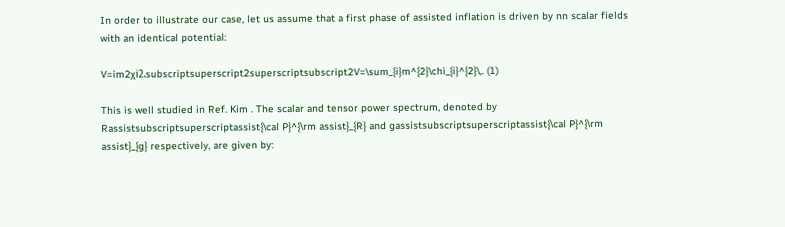In order to illustrate our case, let us assume that a first phase of assisted inflation is driven by nn scalar fields with an identical potential:

V=im2χi2.subscriptsuperscript2superscriptsubscript2V=\sum_{i}m^{2}\chi_{i}^{2}\,. (1)

This is well studied in Ref. Kim . The scalar and tensor power spectrum, denoted by Rassistsubscriptsuperscriptassist{\cal P}^{\rm assist}_{R} and gassistsubscriptsuperscriptassist{\cal P}^{\rm assist}_{g} respectively, are given by: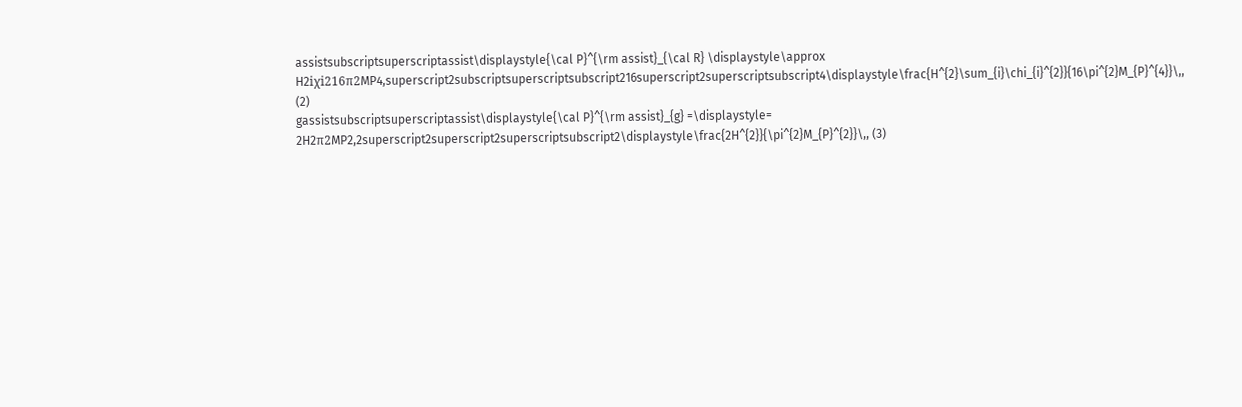assistsubscriptsuperscriptassist\displaystyle{\cal P}^{\rm assist}_{\cal R} \displaystyle\approx H2iχi216π2MP4,superscript2subscriptsuperscriptsubscript216superscript2superscriptsubscript4\displaystyle\frac{H^{2}\sum_{i}\chi_{i}^{2}}{16\pi^{2}M_{P}^{4}}\,, (2)
gassistsubscriptsuperscriptassist\displaystyle{\cal P}^{\rm assist}_{g} =\displaystyle= 2H2π2MP2,2superscript2superscript2superscriptsubscript2\displaystyle\frac{2H^{2}}{\pi^{2}M_{P}^{2}}\,, (3)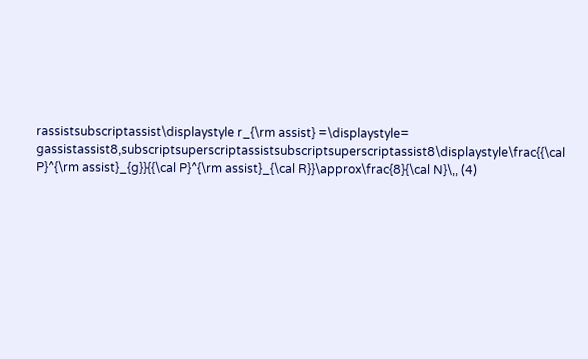rassistsubscriptassist\displaystyle r_{\rm assist} =\displaystyle= gassistassist8,subscriptsuperscriptassistsubscriptsuperscriptassist8\displaystyle\frac{{\cal P}^{\rm assist}_{g}}{{\cal P}^{\rm assist}_{\cal R}}\approx\frac{8}{\cal N}\,, (4)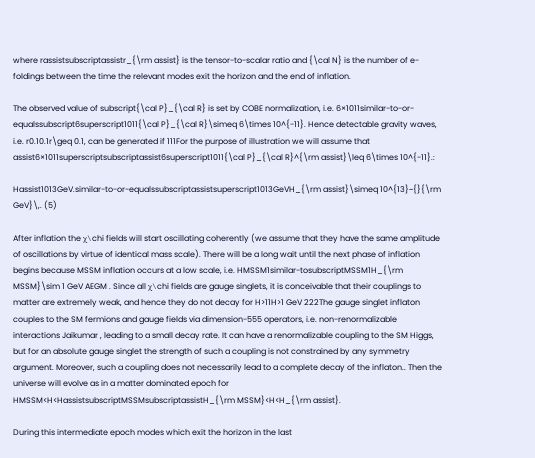where rassistsubscriptassistr_{\rm assist} is the tensor-to-scalar ratio and {\cal N} is the number of e-foldings between the time the relevant modes exit the horizon and the end of inflation.

The observed value of subscript{\cal P}_{\cal R} is set by COBE normalization, i.e. 6×1011similar-to-or-equalssubscript6superscript1011{\cal P}_{\cal R}\simeq 6\times 10^{-11}. Hence detectable gravity waves, i.e. r0.10.1r\geq 0.1, can be generated if 111For the purpose of illustration we will assume that assist6×1011superscriptsubscriptassist6superscript1011{\cal P}_{\cal R}^{\rm assist}\leq 6\times 10^{-11}.:

Hassist1013GeV.similar-to-or-equalssubscriptassistsuperscript1013GeVH_{\rm assist}\simeq 10^{13}~{}{\rm GeV}\,. (5)

After inflation the χ\chi fields will start oscillating coherently (we assume that they have the same amplitude of oscillations by virtue of identical mass scale). There will be a long wait until the next phase of inflation begins because MSSM inflation occurs at a low scale, i.e. HMSSM1similar-tosubscriptMSSM1H_{\rm MSSM}\sim 1 GeV AEGM . Since all χ\chi fields are gauge singlets, it is conceivable that their couplings to matter are extremely weak, and hence they do not decay for H>11H>1 GeV 222The gauge singlet inflaton couples to the SM fermions and gauge fields via dimension-555 operators, i.e. non-renormalizable interactions Jaikumar , leading to a small decay rate. It can have a renormalizable coupling to the SM Higgs, but for an absolute gauge singlet the strength of such a coupling is not constrained by any symmetry argument. Moreover, such a coupling does not necessarily lead to a complete decay of the inflaton.. Then the universe will evolve as in a matter dominated epoch for HMSSM<H<HassistsubscriptMSSMsubscriptassistH_{\rm MSSM}<H<H_{\rm assist}.

During this intermediate epoch modes which exit the horizon in the last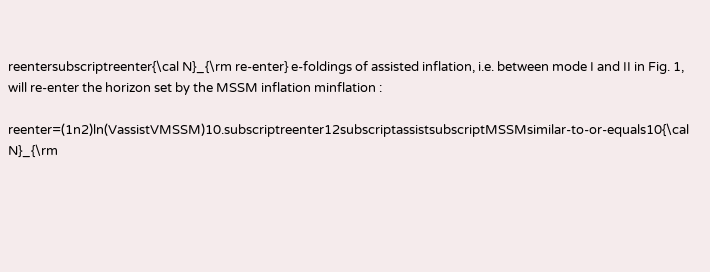reentersubscriptreenter{\cal N}_{\rm re-enter} e-foldings of assisted inflation, i.e. between mode I and II in Fig. 1, will re-enter the horizon set by the MSSM inflation minflation :

reenter=(1n2)ln(VassistVMSSM)10.subscriptreenter12subscriptassistsubscriptMSSMsimilar-to-or-equals10{\cal N}_{\rm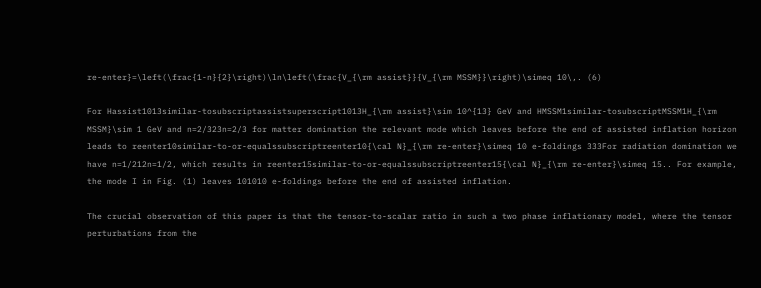re-enter}=\left(\frac{1-n}{2}\right)\ln\left(\frac{V_{\rm assist}}{V_{\rm MSSM}}\right)\simeq 10\,. (6)

For Hassist1013similar-tosubscriptassistsuperscript1013H_{\rm assist}\sim 10^{13} GeV and HMSSM1similar-tosubscriptMSSM1H_{\rm MSSM}\sim 1 GeV and n=2/323n=2/3 for matter domination the relevant mode which leaves before the end of assisted inflation horizon leads to reenter10similar-to-or-equalssubscriptreenter10{\cal N}_{\rm re-enter}\simeq 10 e-foldings 333For radiation domination we have n=1/212n=1/2, which results in reenter15similar-to-or-equalssubscriptreenter15{\cal N}_{\rm re-enter}\simeq 15.. For example, the mode I in Fig. (1) leaves 101010 e-foldings before the end of assisted inflation.

The crucial observation of this paper is that the tensor-to-scalar ratio in such a two phase inflationary model, where the tensor perturbations from the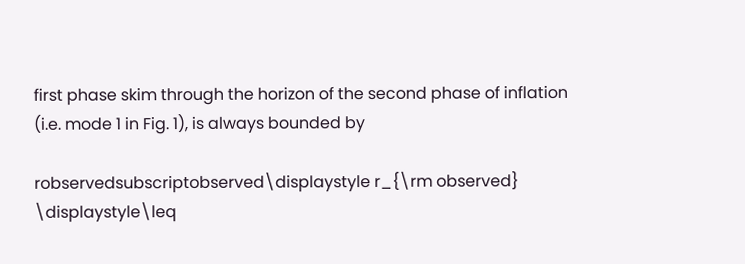first phase skim through the horizon of the second phase of inflation (i.e. mode 1 in Fig. 1), is always bounded by

robservedsubscriptobserved\displaystyle r_{\rm observed} \displaystyle\leq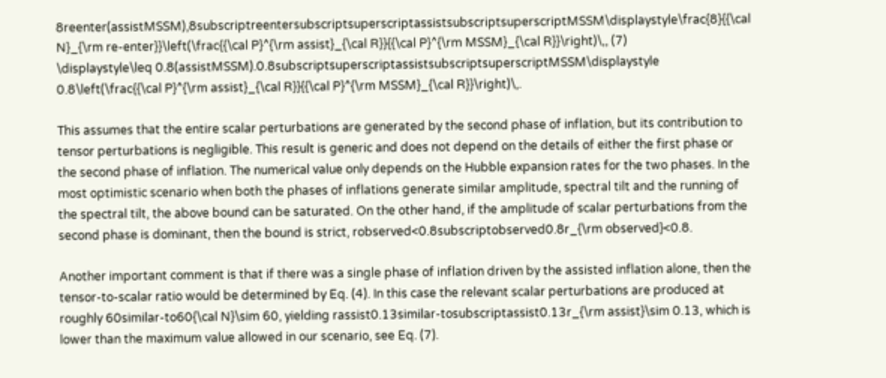8reenter(assistMSSM),8subscriptreentersubscriptsuperscriptassistsubscriptsuperscriptMSSM\displaystyle\frac{8}{{\cal N}_{\rm re-enter}}\left(\frac{{\cal P}^{\rm assist}_{\cal R}}{{\cal P}^{\rm MSSM}_{\cal R}}\right)\,, (7)
\displaystyle\leq 0.8(assistMSSM).0.8subscriptsuperscriptassistsubscriptsuperscriptMSSM\displaystyle 0.8\left(\frac{{\cal P}^{\rm assist}_{\cal R}}{{\cal P}^{\rm MSSM}_{\cal R}}\right)\,.

This assumes that the entire scalar perturbations are generated by the second phase of inflation, but its contribution to tensor perturbations is negligible. This result is generic and does not depend on the details of either the first phase or the second phase of inflation. The numerical value only depends on the Hubble expansion rates for the two phases. In the most optimistic scenario when both the phases of inflations generate similar amplitude, spectral tilt and the running of the spectral tilt, the above bound can be saturated. On the other hand, if the amplitude of scalar perturbations from the second phase is dominant, then the bound is strict, robserved<0.8subscriptobserved0.8r_{\rm observed}<0.8.

Another important comment is that if there was a single phase of inflation driven by the assisted inflation alone, then the tensor-to-scalar ratio would be determined by Eq. (4). In this case the relevant scalar perturbations are produced at roughly 60similar-to60{\cal N}\sim 60, yielding rassist0.13similar-tosubscriptassist0.13r_{\rm assist}\sim 0.13, which is lower than the maximum value allowed in our scenario, see Eq. (7).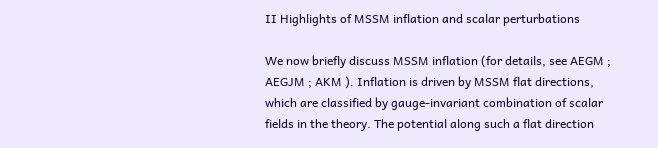II Highlights of MSSM inflation and scalar perturbations

We now briefly discuss MSSM inflation (for details, see AEGM ; AEGJM ; AKM ). Inflation is driven by MSSM flat directions, which are classified by gauge-invariant combination of scalar fields in the theory. The potential along such a flat direction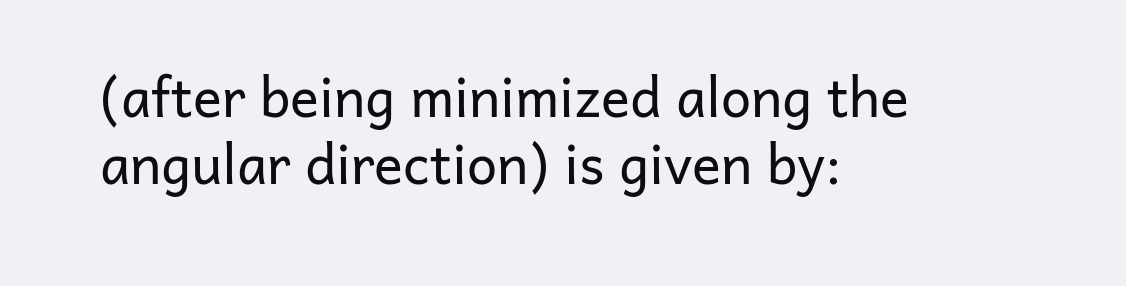(after being minimized along the angular direction) is given by: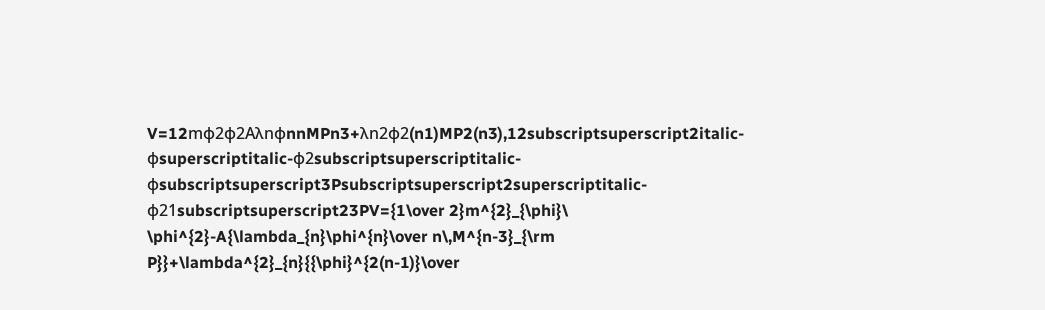V=12mϕ2ϕ2AλnϕnnMPn3+λn2ϕ2(n1)MP2(n3),12subscriptsuperscript2italic-ϕsuperscriptitalic-ϕ2subscriptsuperscriptitalic-ϕsubscriptsuperscript3Psubscriptsuperscript2superscriptitalic-ϕ21subscriptsuperscript23PV={1\over 2}m^{2}_{\phi}\ \phi^{2}-A{\lambda_{n}\phi^{n}\over n\,M^{n-3}_{\rm P}}+\lambda^{2}_{n}{{\phi}^{2(n-1)}\over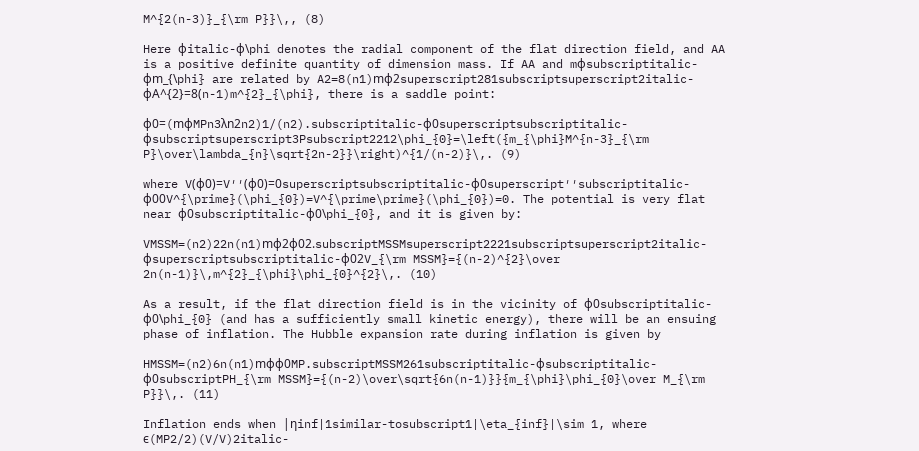M^{2(n-3)}_{\rm P}}\,, (8)

Here ϕitalic-ϕ\phi denotes the radial component of the flat direction field, and AA is a positive definite quantity of dimension mass. If AA and mϕsubscriptitalic-ϕm_{\phi} are related by A2=8(n1)mϕ2superscript281subscriptsuperscript2italic-ϕA^{2}=8(n-1)m^{2}_{\phi}, there is a saddle point:

ϕ0=(mϕMPn3λn2n2)1/(n2).subscriptitalic-ϕ0superscriptsubscriptitalic-ϕsubscriptsuperscript3Psubscript2212\phi_{0}=\left({m_{\phi}M^{n-3}_{\rm P}\over\lambda_{n}\sqrt{2n-2}}\right)^{1/(n-2)}\,. (9)

where V(ϕ0)=V′′(ϕ0)=0superscriptsubscriptitalic-ϕ0superscript′′subscriptitalic-ϕ00V^{\prime}(\phi_{0})=V^{\prime\prime}(\phi_{0})=0. The potential is very flat near ϕ0subscriptitalic-ϕ0\phi_{0}, and it is given by:

VMSSM=(n2)22n(n1)mϕ2ϕ02.subscriptMSSMsuperscript2221subscriptsuperscript2italic-ϕsuperscriptsubscriptitalic-ϕ02V_{\rm MSSM}={(n-2)^{2}\over 2n(n-1)}\,m^{2}_{\phi}\phi_{0}^{2}\,. (10)

As a result, if the flat direction field is in the vicinity of ϕ0subscriptitalic-ϕ0\phi_{0} (and has a sufficiently small kinetic energy), there will be an ensuing phase of inflation. The Hubble expansion rate during inflation is given by

HMSSM=(n2)6n(n1)mϕϕ0MP.subscriptMSSM261subscriptitalic-ϕsubscriptitalic-ϕ0subscriptPH_{\rm MSSM}={(n-2)\over\sqrt{6n(n-1)}}{m_{\phi}\phi_{0}\over M_{\rm P}}\,. (11)

Inflation ends when |ηinf|1similar-tosubscript1|\eta_{inf}|\sim 1, where ϵ(MP2/2)(V/V)2italic-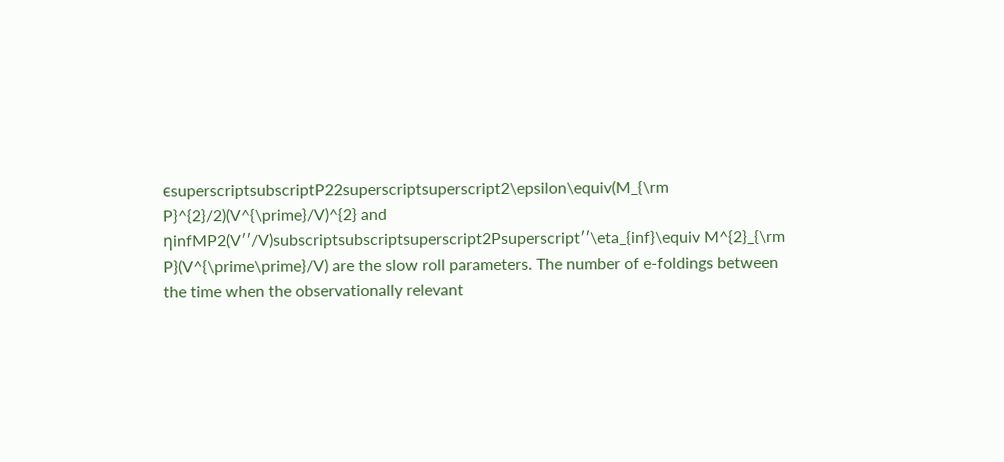ϵsuperscriptsubscriptP22superscriptsuperscript2\epsilon\equiv(M_{\rm P}^{2}/2)(V^{\prime}/V)^{2} and ηinfMP2(V′′/V)subscriptsubscriptsuperscript2Psuperscript′′\eta_{inf}\equiv M^{2}_{\rm P}(V^{\prime\prime}/V) are the slow roll parameters. The number of e-foldings between the time when the observationally relevant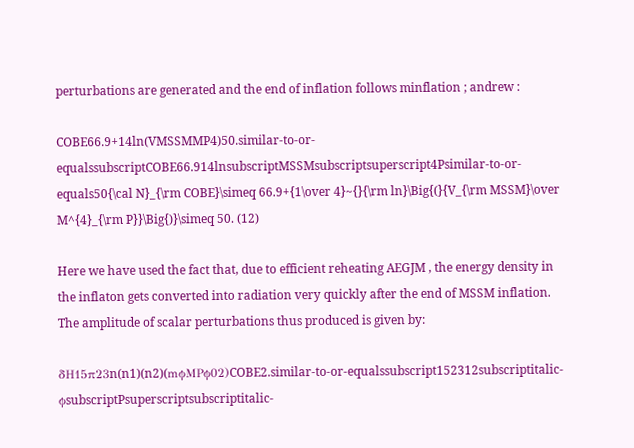perturbations are generated and the end of inflation follows minflation ; andrew :

COBE66.9+14ln(VMSSMMP4)50.similar-to-or-equalssubscriptCOBE66.914lnsubscriptMSSMsubscriptsuperscript4Psimilar-to-or-equals50{\cal N}_{\rm COBE}\simeq 66.9+{1\over 4}~{}{\rm ln}\Big{(}{V_{\rm MSSM}\over M^{4}_{\rm P}}\Big{)}\simeq 50. (12)

Here we have used the fact that, due to efficient reheating AEGJM , the energy density in the inflaton gets converted into radiation very quickly after the end of MSSM inflation. The amplitude of scalar perturbations thus produced is given by:

δH15π23n(n1)(n2)(mϕMPϕ02)COBE2.similar-to-or-equalssubscript152312subscriptitalic-ϕsubscriptPsuperscriptsubscriptitalic-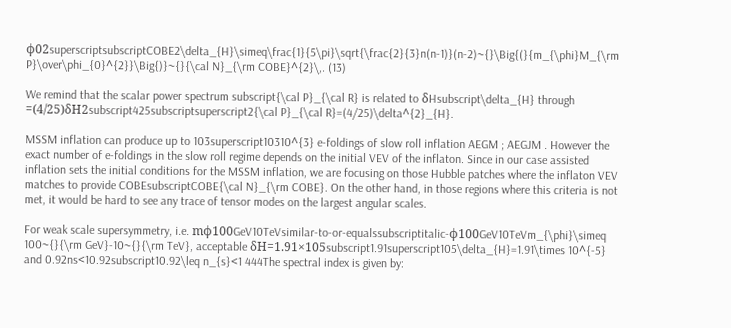ϕ02superscriptsubscriptCOBE2\delta_{H}\simeq\frac{1}{5\pi}\sqrt{\frac{2}{3}n(n-1)}(n-2)~{}\Big{(}{m_{\phi}M_{\rm P}\over\phi_{0}^{2}}\Big{)}~{}{\cal N}_{\rm COBE}^{2}\,. (13)

We remind that the scalar power spectrum subscript{\cal P}_{\cal R} is related to δHsubscript\delta_{H} through =(4/25)δH2subscript425subscriptsuperscript2{\cal P}_{\cal R}=(4/25)\delta^{2}_{H}.

MSSM inflation can produce up to 103superscript10310^{3} e-foldings of slow roll inflation AEGM ; AEGJM . However the exact number of e-foldings in the slow roll regime depends on the initial VEV of the inflaton. Since in our case assisted inflation sets the initial conditions for the MSSM inflation, we are focusing on those Hubble patches where the inflaton VEV matches to provide COBEsubscriptCOBE{\cal N}_{\rm COBE}. On the other hand, in those regions where this criteria is not met, it would be hard to see any trace of tensor modes on the largest angular scales.

For weak scale supersymmetry, i.e. mϕ100GeV10TeVsimilar-to-or-equalssubscriptitalic-ϕ100GeV10TeVm_{\phi}\simeq 100~{}{\rm GeV}-10~{}{\rm TeV}, acceptable δH=1.91×105subscript1.91superscript105\delta_{H}=1.91\times 10^{-5} and 0.92ns<10.92subscript10.92\leq n_{s}<1 444The spectral index is given by: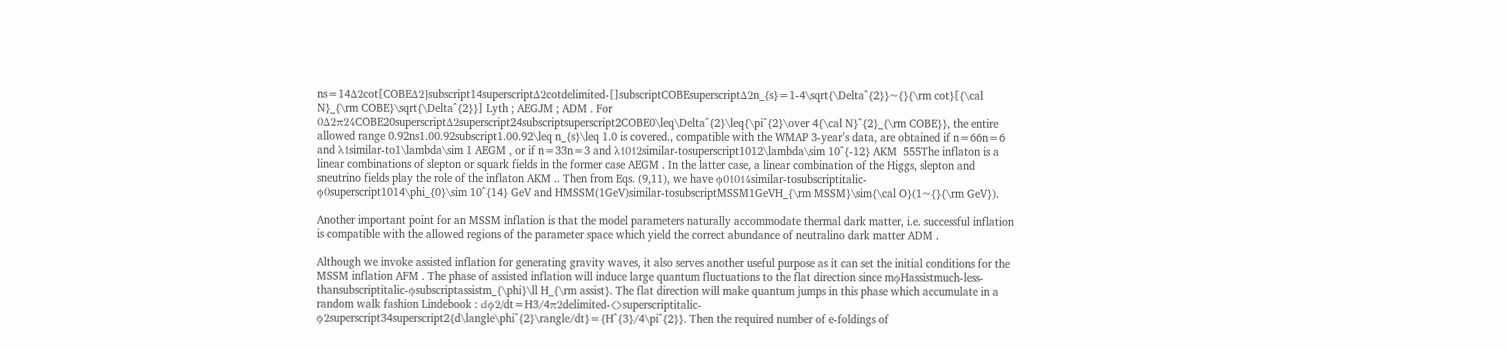ns=14Δ2cot[COBEΔ2]subscript14superscriptΔ2cotdelimited-[]subscriptCOBEsuperscriptΔ2n_{s}=1-4\sqrt{\Delta^{2}}~{}{\rm cot}[{\cal N}_{\rm COBE}\sqrt{\Delta^{2}}] Lyth ; AEGJM ; ADM . For 0Δ2π24COBE20superscriptΔ2superscript24subscriptsuperscript2COBE0\leq\Delta^{2}\leq{\pi^{2}\over 4{\cal N}^{2}_{\rm COBE}}, the entire allowed range 0.92ns1.00.92subscript1.00.92\leq n_{s}\leq 1.0 is covered., compatible with the WMAP 3-year’s data, are obtained if n=66n=6 and λ1similar-to1\lambda\sim 1 AEGM , or if n=33n=3 and λ1012similar-tosuperscript1012\lambda\sim 10^{-12} AKM  555The inflaton is a linear combinations of slepton or squark fields in the former case AEGM . In the latter case, a linear combination of the Higgs, slepton and sneutrino fields play the role of the inflaton AKM .. Then from Eqs. (9,11), we have ϕ01014similar-tosubscriptitalic-ϕ0superscript1014\phi_{0}\sim 10^{14} GeV and HMSSM(1GeV)similar-tosubscriptMSSM1GeVH_{\rm MSSM}\sim{\cal O}(1~{}{\rm GeV}).

Another important point for an MSSM inflation is that the model parameters naturally accommodate thermal dark matter, i.e. successful inflation is compatible with the allowed regions of the parameter space which yield the correct abundance of neutralino dark matter ADM .

Although we invoke assisted inflation for generating gravity waves, it also serves another useful purpose as it can set the initial conditions for the MSSM inflation AFM . The phase of assisted inflation will induce large quantum fluctuations to the flat direction since mϕHassistmuch-less-thansubscriptitalic-ϕsubscriptassistm_{\phi}\ll H_{\rm assist}. The flat direction will make quantum jumps in this phase which accumulate in a random walk fashion Lindebook : dϕ2/dt=H3/4π2delimited-⟨⟩superscriptitalic-ϕ2superscript34superscript2{d\langle\phi^{2}\rangle/dt}={H^{3}/4\pi^{2}}. Then the required number of e-foldings of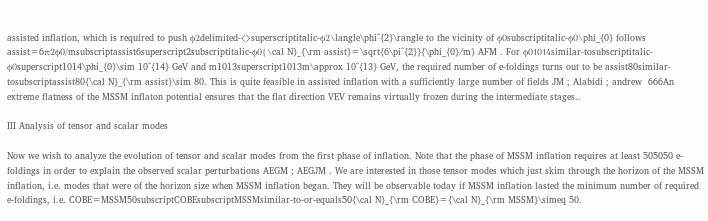assisted inflation, which is required to push ϕ2delimited-⟨⟩superscriptitalic-ϕ2\langle\phi^{2}\rangle to the vicinity of ϕ0subscriptitalic-ϕ0\phi_{0} follows assist=6π2ϕ0/msubscriptassist6superscript2subscriptitalic-ϕ0{\cal N}_{\rm assist}=\sqrt{6\pi^{2}}{\phi_{0}/m} AFM . For ϕ01014similar-tosubscriptitalic-ϕ0superscript1014\phi_{0}\sim 10^{14} GeV and m1013superscript1013m\approx 10^{13} GeV, the required number of e-foldings turns out to be assist80similar-tosubscriptassist80{\cal N}_{\rm assist}\sim 80. This is quite feasible in assisted inflation with a sufficiently large number of fields JM ; Alabidi ; andrew  666An extreme flatness of the MSSM inflaton potential ensures that the flat direction VEV remains virtually frozen during the intermediate stages..

III Analysis of tensor and scalar modes

Now we wish to analyze the evolution of tensor and scalar modes from the first phase of inflation. Note that the phase of MSSM inflation requires at least 505050 e-foldings in order to explain the observed scalar perturbations AEGM ; AEGJM . We are interested in those tensor modes which just skim through the horizon of the MSSM inflation, i.e. modes that were of the horizon size when MSSM inflation began. They will be observable today if MSSM inflation lasted the minimum number of required e-foldings, i.e. COBE=MSSM50subscriptCOBEsubscriptMSSMsimilar-to-or-equals50{\cal N}_{\rm COBE}={\cal N}_{\rm MSSM}\simeq 50.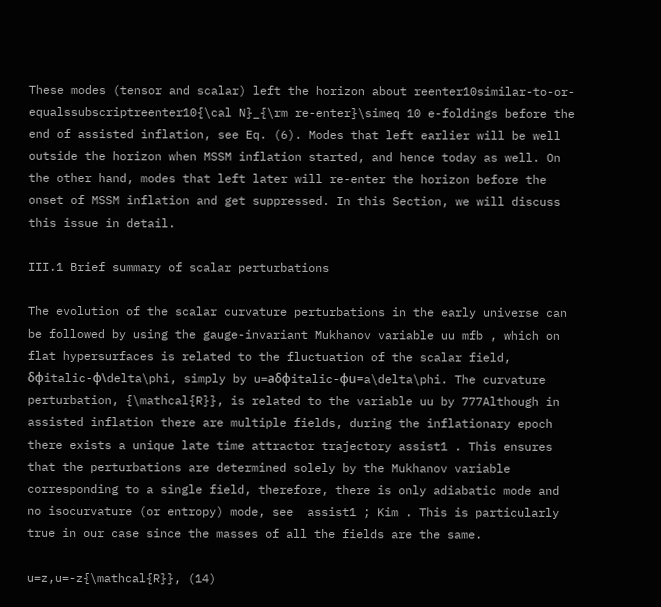These modes (tensor and scalar) left the horizon about reenter10similar-to-or-equalssubscriptreenter10{\cal N}_{\rm re-enter}\simeq 10 e-foldings before the end of assisted inflation, see Eq. (6). Modes that left earlier will be well outside the horizon when MSSM inflation started, and hence today as well. On the other hand, modes that left later will re-enter the horizon before the onset of MSSM inflation and get suppressed. In this Section, we will discuss this issue in detail.

III.1 Brief summary of scalar perturbations

The evolution of the scalar curvature perturbations in the early universe can be followed by using the gauge-invariant Mukhanov variable uu mfb , which on flat hypersurfaces is related to the fluctuation of the scalar field, δϕitalic-ϕ\delta\phi, simply by u=aδϕitalic-ϕu=a\delta\phi. The curvature perturbation, {\mathcal{R}}, is related to the variable uu by 777Although in assisted inflation there are multiple fields, during the inflationary epoch there exists a unique late time attractor trajectory assist1 . This ensures that the perturbations are determined solely by the Mukhanov variable corresponding to a single field, therefore, there is only adiabatic mode and no isocurvature (or entropy) mode, see  assist1 ; Kim . This is particularly true in our case since the masses of all the fields are the same.

u=z,u=-z{\mathcal{R}}, (14)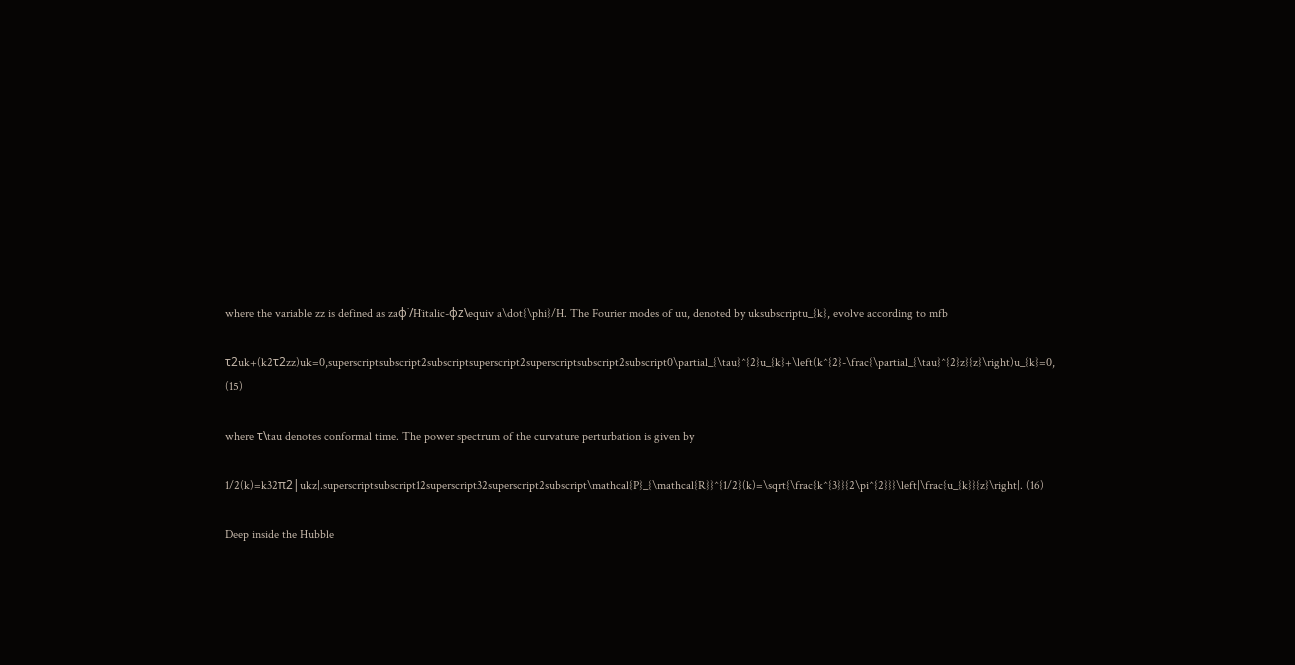where the variable zz is defined as zaϕ˙/H˙italic-ϕz\equiv a\dot{\phi}/H. The Fourier modes of uu, denoted by uksubscriptu_{k}, evolve according to mfb

τ2uk+(k2τ2zz)uk=0,superscriptsubscript2subscriptsuperscript2superscriptsubscript2subscript0\partial_{\tau}^{2}u_{k}+\left(k^{2}-\frac{\partial_{\tau}^{2}z}{z}\right)u_{k}=0, (15)

where τ\tau denotes conformal time. The power spectrum of the curvature perturbation is given by

1/2(k)=k32π2|ukz|.superscriptsubscript12superscript32superscript2subscript\mathcal{P}_{\mathcal{R}}^{1/2}(k)=\sqrt{\frac{k^{3}}{2\pi^{2}}}\left|\frac{u_{k}}{z}\right|. (16)

Deep inside the Hubble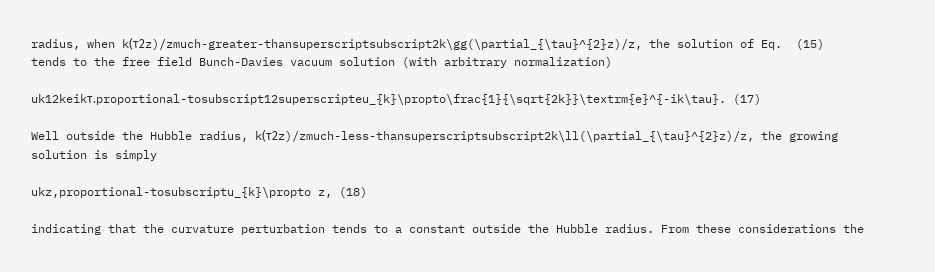radius, when k(τ2z)/zmuch-greater-thansuperscriptsubscript2k\gg(\partial_{\tau}^{2}z)/z, the solution of Eq.  (15) tends to the free field Bunch-Davies vacuum solution (with arbitrary normalization)

uk12keikτ.proportional-tosubscript12superscripteu_{k}\propto\frac{1}{\sqrt{2k}}\textrm{e}^{-ik\tau}. (17)

Well outside the Hubble radius, k(τ2z)/zmuch-less-thansuperscriptsubscript2k\ll(\partial_{\tau}^{2}z)/z, the growing solution is simply

ukz,proportional-tosubscriptu_{k}\propto z, (18)

indicating that the curvature perturbation tends to a constant outside the Hubble radius. From these considerations the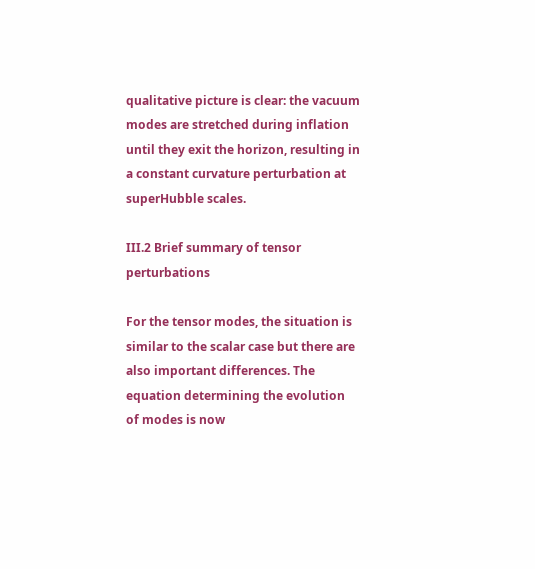qualitative picture is clear: the vacuum modes are stretched during inflation until they exit the horizon, resulting in a constant curvature perturbation at superHubble scales.

III.2 Brief summary of tensor perturbations

For the tensor modes, the situation is similar to the scalar case but there are also important differences. The equation determining the evolution of modes is now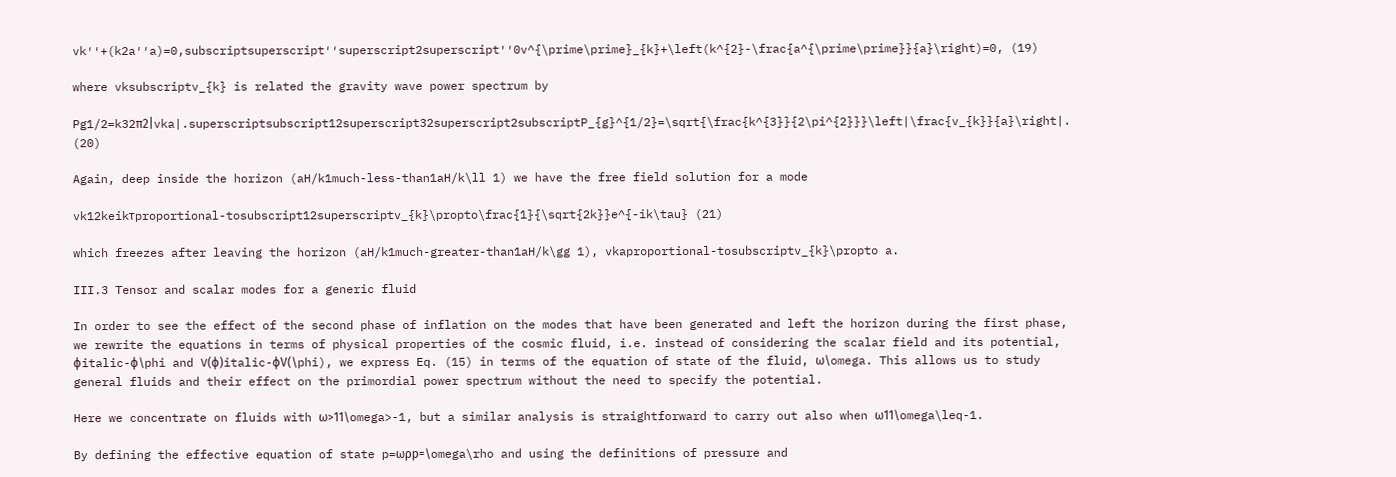vk′′+(k2a′′a)=0,subscriptsuperscript′′superscript2superscript′′0v^{\prime\prime}_{k}+\left(k^{2}-\frac{a^{\prime\prime}}{a}\right)=0, (19)

where vksubscriptv_{k} is related the gravity wave power spectrum by

Pg1/2=k32π2|vka|.superscriptsubscript12superscript32superscript2subscriptP_{g}^{1/2}=\sqrt{\frac{k^{3}}{2\pi^{2}}}\left|\frac{v_{k}}{a}\right|. (20)

Again, deep inside the horizon (aH/k1much-less-than1aH/k\ll 1) we have the free field solution for a mode

vk12keikτproportional-tosubscript12superscriptv_{k}\propto\frac{1}{\sqrt{2k}}e^{-ik\tau} (21)

which freezes after leaving the horizon (aH/k1much-greater-than1aH/k\gg 1), vkaproportional-tosubscriptv_{k}\propto a.

III.3 Tensor and scalar modes for a generic fluid

In order to see the effect of the second phase of inflation on the modes that have been generated and left the horizon during the first phase, we rewrite the equations in terms of physical properties of the cosmic fluid, i.e. instead of considering the scalar field and its potential, ϕitalic-ϕ\phi and V(ϕ)italic-ϕV(\phi), we express Eq. (15) in terms of the equation of state of the fluid, ω\omega. This allows us to study general fluids and their effect on the primordial power spectrum without the need to specify the potential.

Here we concentrate on fluids with ω>11\omega>-1, but a similar analysis is straightforward to carry out also when ω11\omega\leq-1.

By defining the effective equation of state p=ωρp=\omega\rho and using the definitions of pressure and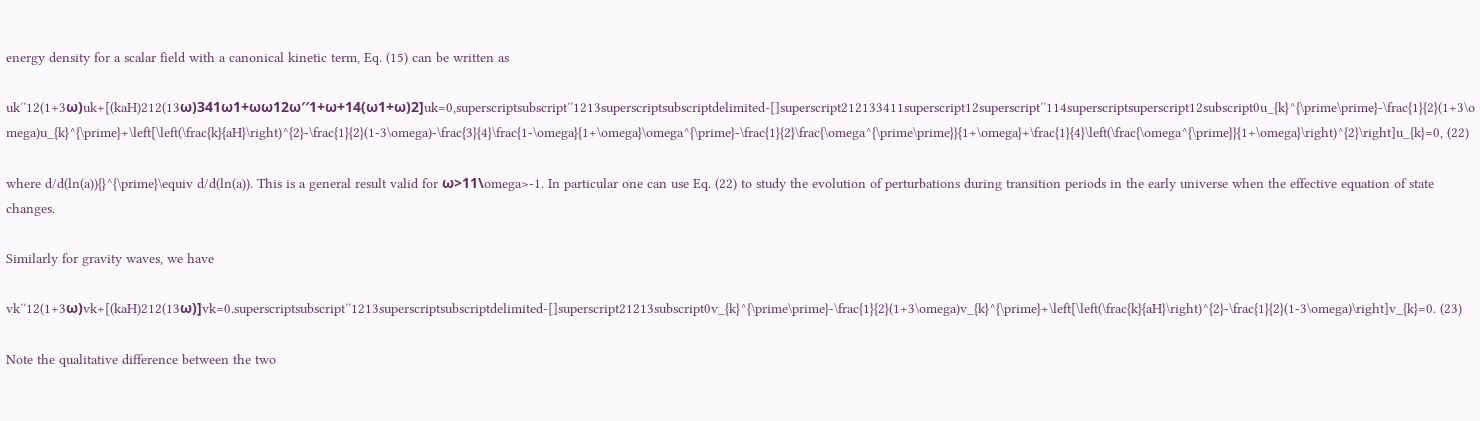energy density for a scalar field with a canonical kinetic term, Eq. (15) can be written as

uk′′12(1+3ω)uk+[(kaH)212(13ω)341ω1+ωω12ω′′1+ω+14(ω1+ω)2]uk=0,superscriptsubscript′′1213superscriptsubscriptdelimited-[]superscript212133411superscript12superscript′′114superscriptsuperscript12subscript0u_{k}^{\prime\prime}-\frac{1}{2}(1+3\omega)u_{k}^{\prime}+\left[\left(\frac{k}{aH}\right)^{2}-\frac{1}{2}(1-3\omega)-\frac{3}{4}\frac{1-\omega}{1+\omega}\omega^{\prime}-\frac{1}{2}\frac{\omega^{\prime\prime}}{1+\omega}+\frac{1}{4}\left(\frac{\omega^{\prime}}{1+\omega}\right)^{2}\right]u_{k}=0, (22)

where d/d(ln(a)){}^{\prime}\equiv d/d(ln(a)). This is a general result valid for ω>11\omega>-1. In particular one can use Eq. (22) to study the evolution of perturbations during transition periods in the early universe when the effective equation of state changes.

Similarly for gravity waves, we have

vk′′12(1+3ω)vk+[(kaH)212(13ω)]vk=0.superscriptsubscript′′1213superscriptsubscriptdelimited-[]superscript21213subscript0v_{k}^{\prime\prime}-\frac{1}{2}(1+3\omega)v_{k}^{\prime}+\left[\left(\frac{k}{aH}\right)^{2}-\frac{1}{2}(1-3\omega)\right]v_{k}=0. (23)

Note the qualitative difference between the two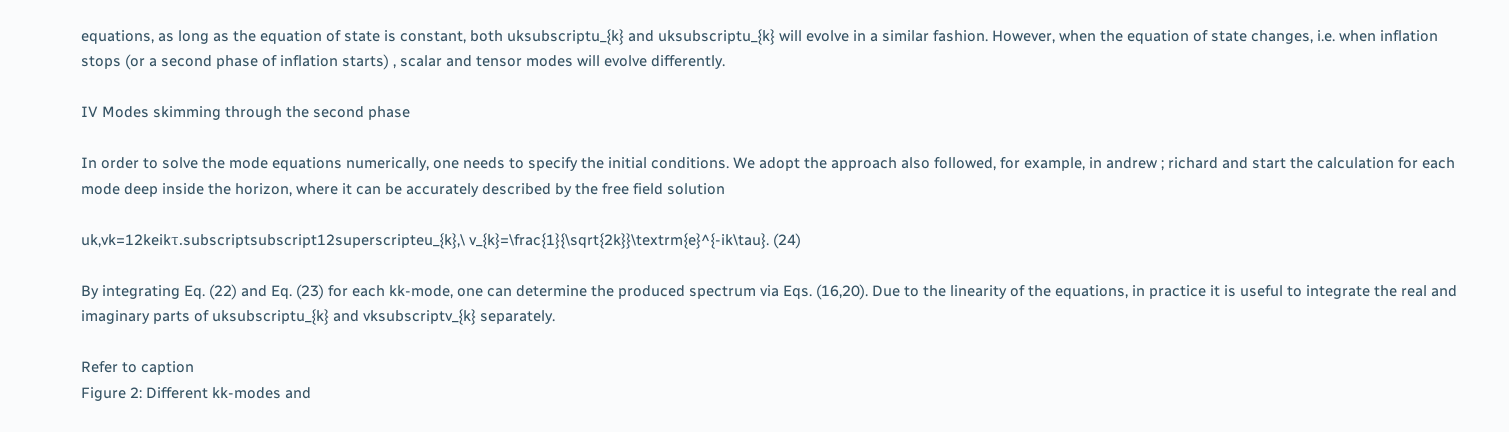equations, as long as the equation of state is constant, both uksubscriptu_{k} and uksubscriptu_{k} will evolve in a similar fashion. However, when the equation of state changes, i.e. when inflation stops (or a second phase of inflation starts) , scalar and tensor modes will evolve differently.

IV Modes skimming through the second phase

In order to solve the mode equations numerically, one needs to specify the initial conditions. We adopt the approach also followed, for example, in andrew ; richard and start the calculation for each mode deep inside the horizon, where it can be accurately described by the free field solution

uk,vk=12keikτ.subscriptsubscript12superscripteu_{k},\ v_{k}=\frac{1}{\sqrt{2k}}\textrm{e}^{-ik\tau}. (24)

By integrating Eq. (22) and Eq. (23) for each kk-mode, one can determine the produced spectrum via Eqs. (16,20). Due to the linearity of the equations, in practice it is useful to integrate the real and imaginary parts of uksubscriptu_{k} and vksubscriptv_{k} separately.

Refer to caption
Figure 2: Different kk-modes and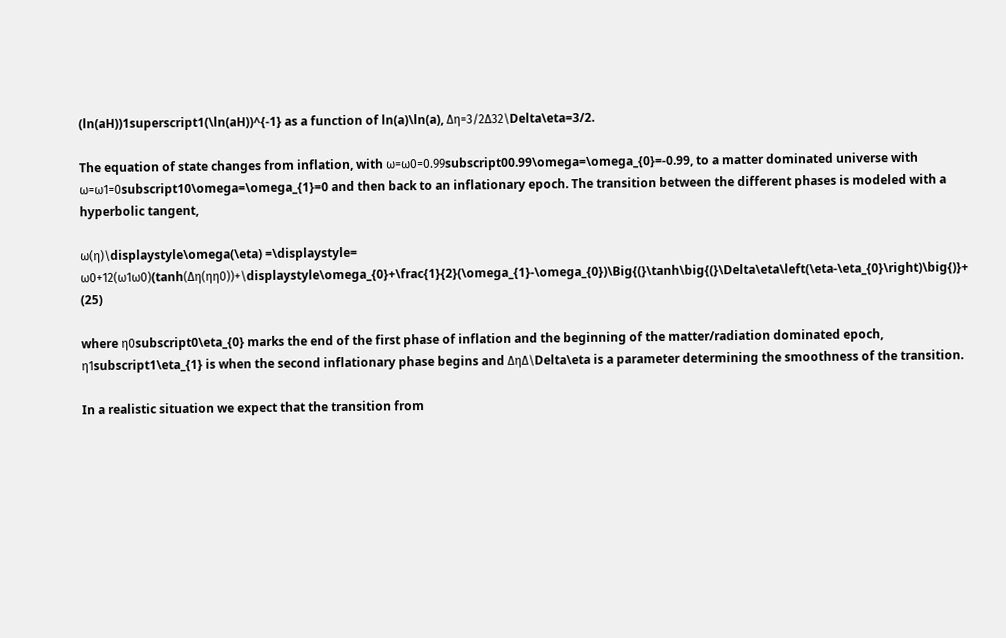(ln(aH))1superscript1(\ln(aH))^{-1} as a function of ln(a)\ln(a), Δη=3/2Δ32\Delta\eta=3/2.

The equation of state changes from inflation, with ω=ω0=0.99subscript00.99\omega=\omega_{0}=-0.99, to a matter dominated universe with ω=ω1=0subscript10\omega=\omega_{1}=0 and then back to an inflationary epoch. The transition between the different phases is modeled with a hyperbolic tangent,

ω(η)\displaystyle\omega(\eta) =\displaystyle= ω0+12(ω1ω0)(tanh(Δη(ηη0))+\displaystyle\omega_{0}+\frac{1}{2}(\omega_{1}-\omega_{0})\Big{(}\tanh\big{(}\Delta\eta\left(\eta-\eta_{0}\right)\big{)}+ (25)

where η0subscript0\eta_{0} marks the end of the first phase of inflation and the beginning of the matter/radiation dominated epoch, η1subscript1\eta_{1} is when the second inflationary phase begins and ΔηΔ\Delta\eta is a parameter determining the smoothness of the transition.

In a realistic situation we expect that the transition from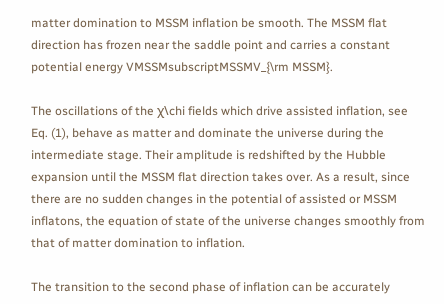matter domination to MSSM inflation be smooth. The MSSM flat direction has frozen near the saddle point and carries a constant potential energy VMSSMsubscriptMSSMV_{\rm MSSM}.

The oscillations of the χ\chi fields which drive assisted inflation, see Eq. (1), behave as matter and dominate the universe during the intermediate stage. Their amplitude is redshifted by the Hubble expansion until the MSSM flat direction takes over. As a result, since there are no sudden changes in the potential of assisted or MSSM inflatons, the equation of state of the universe changes smoothly from that of matter domination to inflation.

The transition to the second phase of inflation can be accurately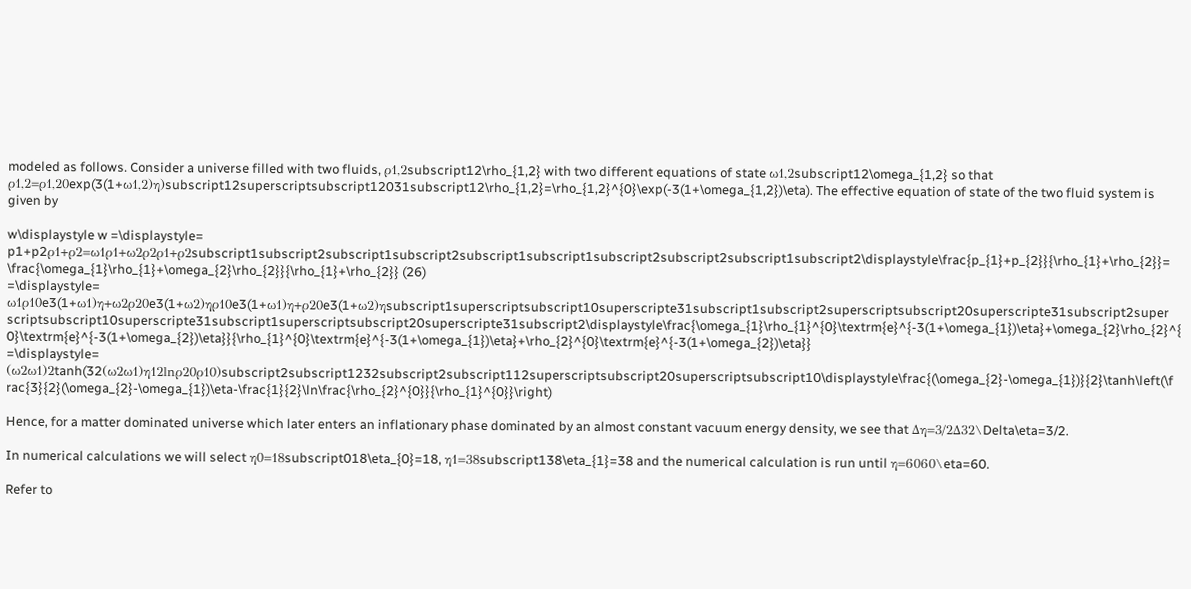modeled as follows. Consider a universe filled with two fluids, ρ1,2subscript12\rho_{1,2} with two different equations of state ω1,2subscript12\omega_{1,2} so that ρ1,2=ρ1,20exp(3(1+ω1,2)η)subscript12superscriptsubscript12031subscript12\rho_{1,2}=\rho_{1,2}^{0}\exp(-3(1+\omega_{1,2})\eta). The effective equation of state of the two fluid system is given by

w\displaystyle w =\displaystyle= p1+p2ρ1+ρ2=ω1ρ1+ω2ρ2ρ1+ρ2subscript1subscript2subscript1subscript2subscript1subscript1subscript2subscript2subscript1subscript2\displaystyle\frac{p_{1}+p_{2}}{\rho_{1}+\rho_{2}}=\frac{\omega_{1}\rho_{1}+\omega_{2}\rho_{2}}{\rho_{1}+\rho_{2}} (26)
=\displaystyle= ω1ρ10e3(1+ω1)η+ω2ρ20e3(1+ω2)ηρ10e3(1+ω1)η+ρ20e3(1+ω2)ηsubscript1superscriptsubscript10superscripte31subscript1subscript2superscriptsubscript20superscripte31subscript2superscriptsubscript10superscripte31subscript1superscriptsubscript20superscripte31subscript2\displaystyle\frac{\omega_{1}\rho_{1}^{0}\textrm{e}^{-3(1+\omega_{1})\eta}+\omega_{2}\rho_{2}^{0}\textrm{e}^{-3(1+\omega_{2})\eta}}{\rho_{1}^{0}\textrm{e}^{-3(1+\omega_{1})\eta}+\rho_{2}^{0}\textrm{e}^{-3(1+\omega_{2})\eta}}
=\displaystyle= (ω2ω1)2tanh(32(ω2ω1)η12lnρ20ρ10)subscript2subscript1232subscript2subscript112superscriptsubscript20superscriptsubscript10\displaystyle\frac{(\omega_{2}-\omega_{1})}{2}\tanh\left(\frac{3}{2}(\omega_{2}-\omega_{1})\eta-\frac{1}{2}\ln\frac{\rho_{2}^{0}}{\rho_{1}^{0}}\right)

Hence, for a matter dominated universe which later enters an inflationary phase dominated by an almost constant vacuum energy density, we see that Δη=3/2Δ32\Delta\eta=3/2.

In numerical calculations we will select η0=18subscript018\eta_{0}=18, η1=38subscript138\eta_{1}=38 and the numerical calculation is run until η=6060\eta=60.

Refer to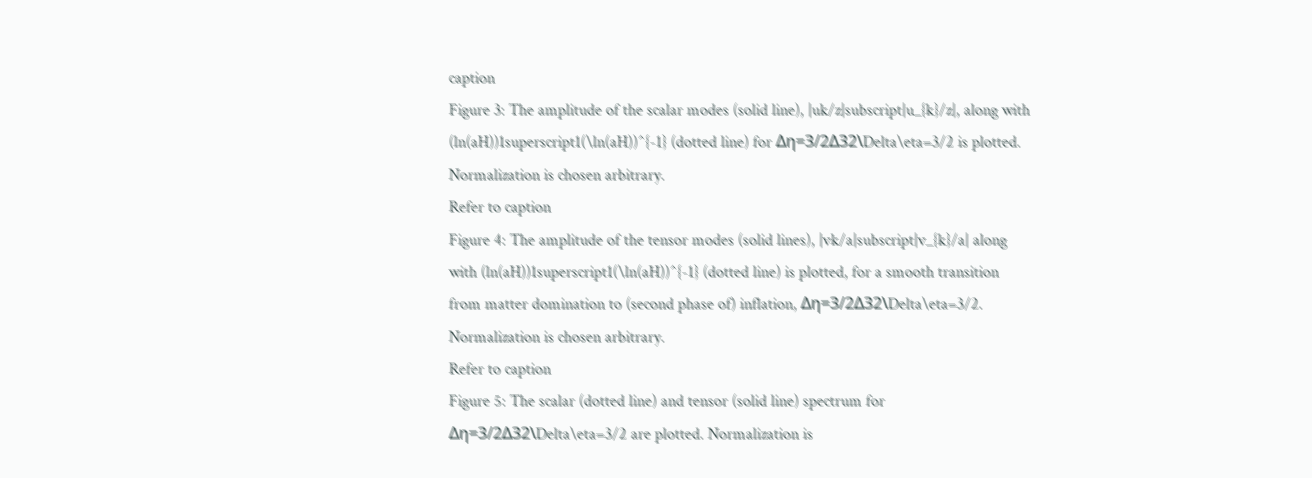caption
Figure 3: The amplitude of the scalar modes (solid line), |uk/z|subscript|u_{k}/z|, along with (ln(aH))1superscript1(\ln(aH))^{-1} (dotted line) for Δη=3/2Δ32\Delta\eta=3/2 is plotted. Normalization is chosen arbitrary.
Refer to caption
Figure 4: The amplitude of the tensor modes (solid lines), |vk/a|subscript|v_{k}/a| along with (ln(aH))1superscript1(\ln(aH))^{-1} (dotted line) is plotted, for a smooth transition from matter domination to (second phase of) inflation, Δη=3/2Δ32\Delta\eta=3/2. Normalization is chosen arbitrary.
Refer to caption
Figure 5: The scalar (dotted line) and tensor (solid line) spectrum for Δη=3/2Δ32\Delta\eta=3/2 are plotted. Normalization is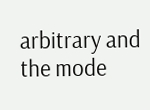arbitrary and the mode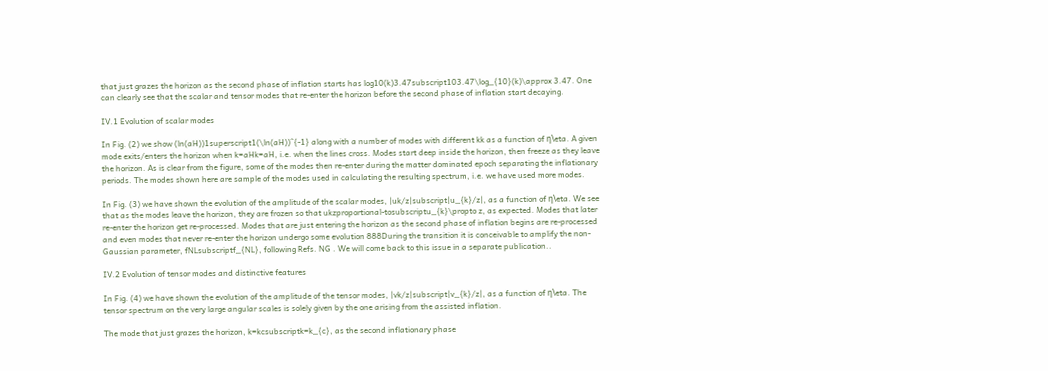that just grazes the horizon as the second phase of inflation starts has log10(k)3.47subscript103.47\log_{10}(k)\approx 3.47. One can clearly see that the scalar and tensor modes that re-enter the horizon before the second phase of inflation start decaying.

IV.1 Evolution of scalar modes

In Fig. (2) we show (ln(aH))1superscript1(\ln(aH))^{-1} along with a number of modes with different kk as a function of η\eta. A given mode exits/enters the horizon when k=aHk=aH, i.e. when the lines cross. Modes start deep inside the horizon, then freeze as they leave the horizon. As is clear from the figure, some of the modes then re-enter during the matter dominated epoch separating the inflationary periods. The modes shown here are sample of the modes used in calculating the resulting spectrum, i.e. we have used more modes.

In Fig. (3) we have shown the evolution of the amplitude of the scalar modes, |uk/z|subscript|u_{k}/z|, as a function of η\eta. We see that as the modes leave the horizon, they are frozen so that ukzproportional-tosubscriptu_{k}\propto z, as expected. Modes that later re-enter the horizon get re-processed. Modes that are just entering the horizon as the second phase of inflation begins are re-processed and even modes that never re-enter the horizon undergo some evolution 888During the transition it is conceivable to amplify the non-Gaussian parameter, fNLsubscriptf_{NL}, following Refs. NG . We will come back to this issue in a separate publication..

IV.2 Evolution of tensor modes and distinctive features

In Fig. (4) we have shown the evolution of the amplitude of the tensor modes, |vk/z|subscript|v_{k}/z|, as a function of η\eta. The tensor spectrum on the very large angular scales is solely given by the one arising from the assisted inflation.

The mode that just grazes the horizon, k=kcsubscriptk=k_{c}, as the second inflationary phase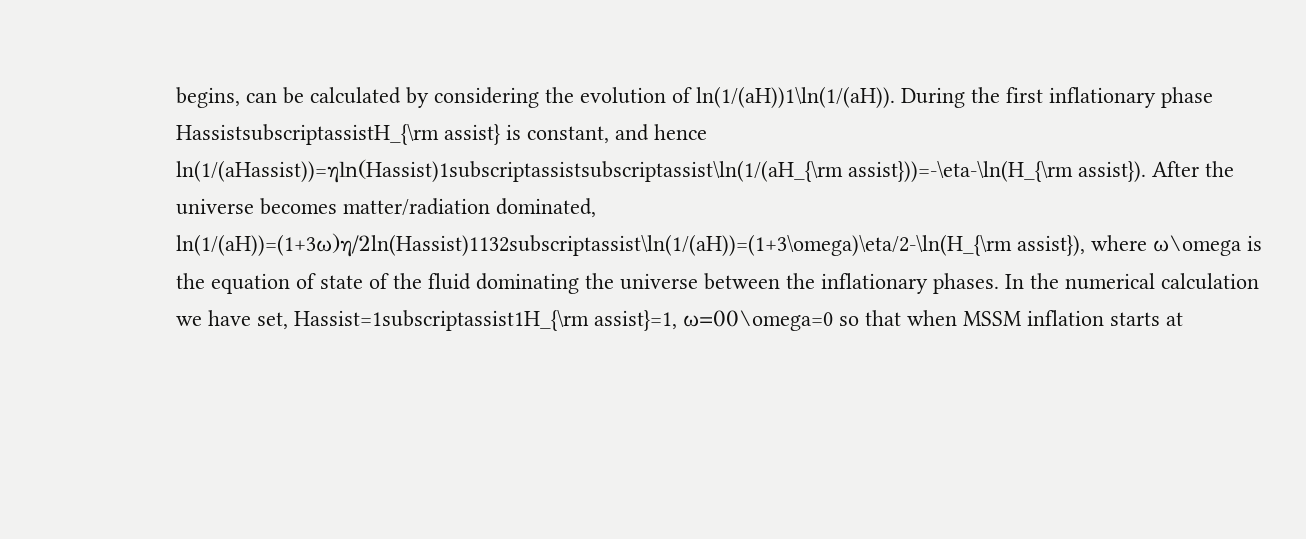begins, can be calculated by considering the evolution of ln(1/(aH))1\ln(1/(aH)). During the first inflationary phase HassistsubscriptassistH_{\rm assist} is constant, and hence ln(1/(aHassist))=ηln(Hassist)1subscriptassistsubscriptassist\ln(1/(aH_{\rm assist}))=-\eta-\ln(H_{\rm assist}). After the universe becomes matter/radiation dominated, ln(1/(aH))=(1+3ω)η/2ln(Hassist)1132subscriptassist\ln(1/(aH))=(1+3\omega)\eta/2-\ln(H_{\rm assist}), where ω\omega is the equation of state of the fluid dominating the universe between the inflationary phases. In the numerical calculation we have set, Hassist=1subscriptassist1H_{\rm assist}=1, ω=00\omega=0 so that when MSSM inflation starts at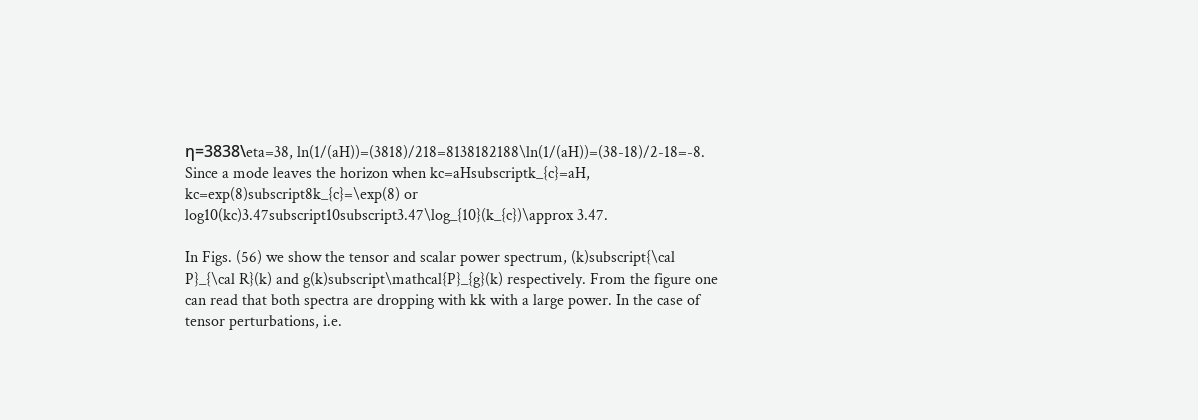η=3838\eta=38, ln(1/(aH))=(3818)/218=8138182188\ln(1/(aH))=(38-18)/2-18=-8. Since a mode leaves the horizon when kc=aHsubscriptk_{c}=aH, kc=exp(8)subscript8k_{c}=\exp(8) or log10(kc)3.47subscript10subscript3.47\log_{10}(k_{c})\approx 3.47.

In Figs. (56) we show the tensor and scalar power spectrum, (k)subscript{\cal P}_{\cal R}(k) and g(k)subscript\mathcal{P}_{g}(k) respectively. From the figure one can read that both spectra are dropping with kk with a large power. In the case of tensor perturbations, i.e.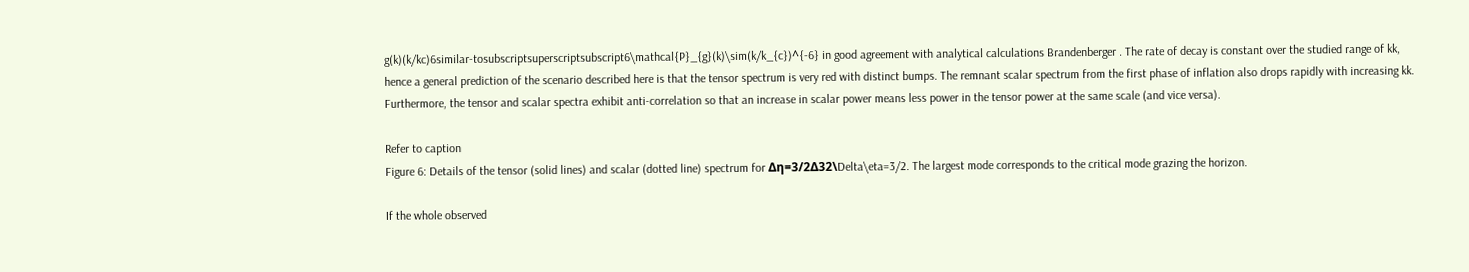g(k)(k/kc)6similar-tosubscriptsuperscriptsubscript6\mathcal{P}_{g}(k)\sim(k/k_{c})^{-6} in good agreement with analytical calculations Brandenberger . The rate of decay is constant over the studied range of kk, hence a general prediction of the scenario described here is that the tensor spectrum is very red with distinct bumps. The remnant scalar spectrum from the first phase of inflation also drops rapidly with increasing kk. Furthermore, the tensor and scalar spectra exhibit anti-correlation so that an increase in scalar power means less power in the tensor power at the same scale (and vice versa).

Refer to caption
Figure 6: Details of the tensor (solid lines) and scalar (dotted line) spectrum for Δη=3/2Δ32\Delta\eta=3/2. The largest mode corresponds to the critical mode grazing the horizon.

If the whole observed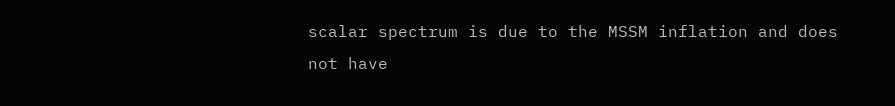scalar spectrum is due to the MSSM inflation and does not have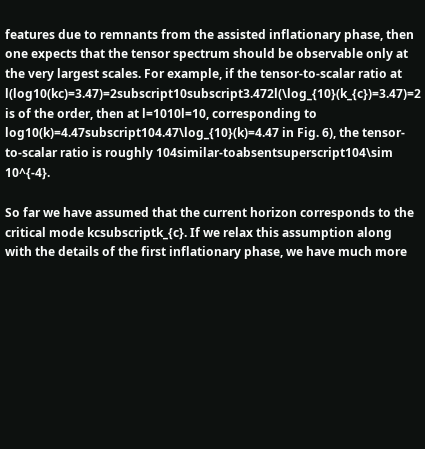features due to remnants from the assisted inflationary phase, then one expects that the tensor spectrum should be observable only at the very largest scales. For example, if the tensor-to-scalar ratio at l(log10(kc)=3.47)=2subscript10subscript3.472l(\log_{10}(k_{c})=3.47)=2 is of the order, then at l=1010l=10, corresponding to log10(k)=4.47subscript104.47\log_{10}(k)=4.47 in Fig. 6), the tensor-to-scalar ratio is roughly 104similar-toabsentsuperscript104\sim 10^{-4}.

So far we have assumed that the current horizon corresponds to the critical mode kcsubscriptk_{c}. If we relax this assumption along with the details of the first inflationary phase, we have much more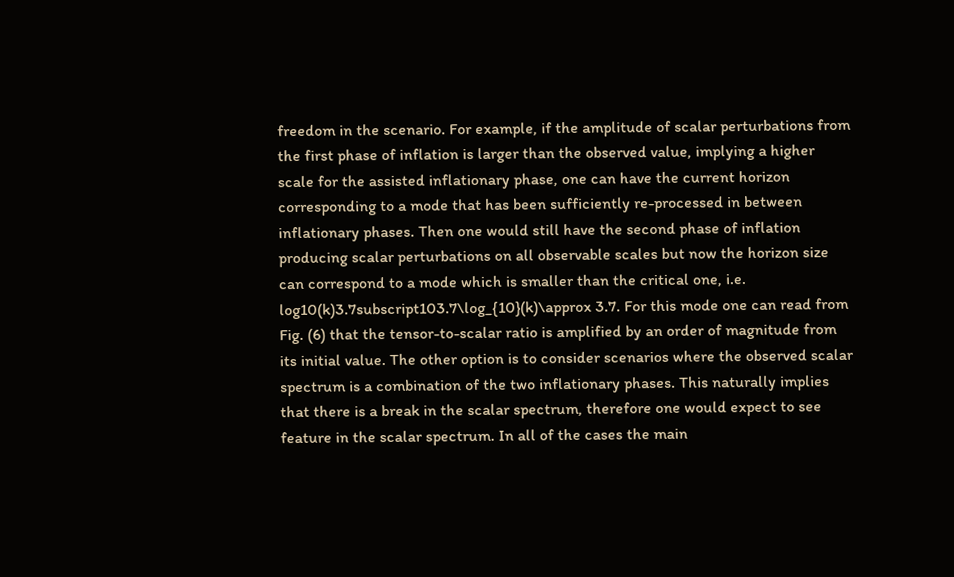freedom in the scenario. For example, if the amplitude of scalar perturbations from the first phase of inflation is larger than the observed value, implying a higher scale for the assisted inflationary phase, one can have the current horizon corresponding to a mode that has been sufficiently re-processed in between inflationary phases. Then one would still have the second phase of inflation producing scalar perturbations on all observable scales but now the horizon size can correspond to a mode which is smaller than the critical one, i.e. log10(k)3.7subscript103.7\log_{10}(k)\approx 3.7. For this mode one can read from Fig. (6) that the tensor-to-scalar ratio is amplified by an order of magnitude from its initial value. The other option is to consider scenarios where the observed scalar spectrum is a combination of the two inflationary phases. This naturally implies that there is a break in the scalar spectrum, therefore one would expect to see feature in the scalar spectrum. In all of the cases the main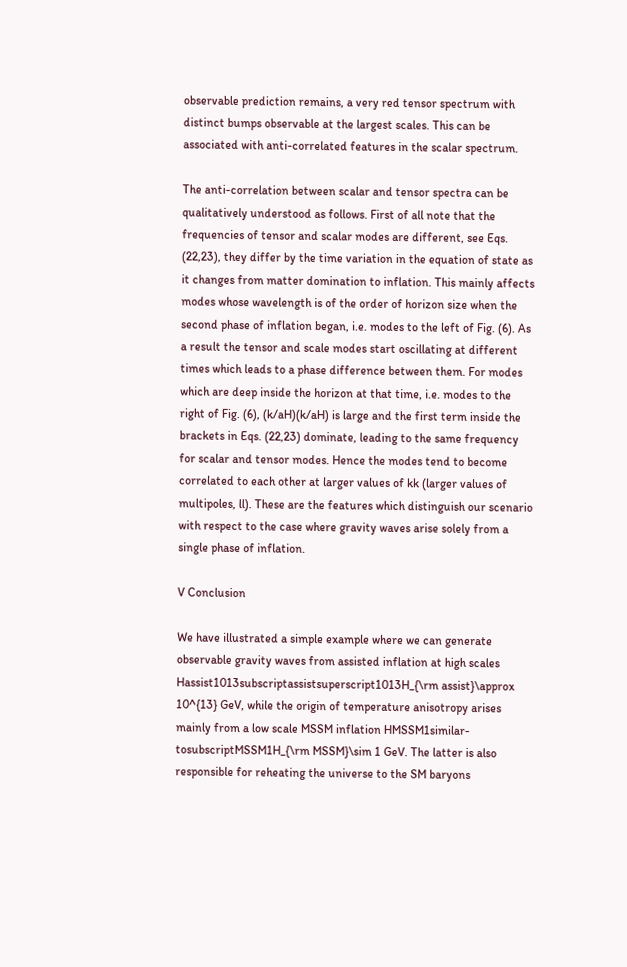observable prediction remains, a very red tensor spectrum with distinct bumps observable at the largest scales. This can be associated with anti-correlated features in the scalar spectrum.

The anti-correlation between scalar and tensor spectra can be qualitatively understood as follows. First of all note that the frequencies of tensor and scalar modes are different, see Eqs. (22,23), they differ by the time variation in the equation of state as it changes from matter domination to inflation. This mainly affects modes whose wavelength is of the order of horizon size when the second phase of inflation began, i.e. modes to the left of Fig. (6). As a result the tensor and scale modes start oscillating at different times which leads to a phase difference between them. For modes which are deep inside the horizon at that time, i.e. modes to the right of Fig. (6), (k/aH)(k/aH) is large and the first term inside the brackets in Eqs. (22,23) dominate, leading to the same frequency for scalar and tensor modes. Hence the modes tend to become correlated to each other at larger values of kk (larger values of multipoles, ll). These are the features which distinguish our scenario with respect to the case where gravity waves arise solely from a single phase of inflation.

V Conclusion

We have illustrated a simple example where we can generate observable gravity waves from assisted inflation at high scales Hassist1013subscriptassistsuperscript1013H_{\rm assist}\approx 10^{13} GeV, while the origin of temperature anisotropy arises mainly from a low scale MSSM inflation HMSSM1similar-tosubscriptMSSM1H_{\rm MSSM}\sim 1 GeV. The latter is also responsible for reheating the universe to the SM baryons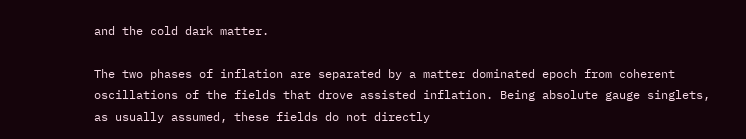and the cold dark matter.

The two phases of inflation are separated by a matter dominated epoch from coherent oscillations of the fields that drove assisted inflation. Being absolute gauge singlets, as usually assumed, these fields do not directly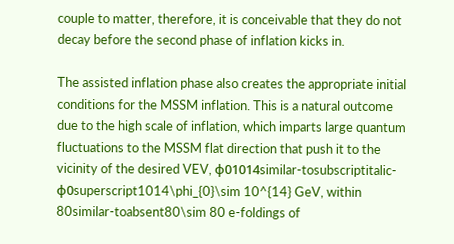couple to matter, therefore, it is conceivable that they do not decay before the second phase of inflation kicks in.

The assisted inflation phase also creates the appropriate initial conditions for the MSSM inflation. This is a natural outcome due to the high scale of inflation, which imparts large quantum fluctuations to the MSSM flat direction that push it to the vicinity of the desired VEV, ϕ01014similar-tosubscriptitalic-ϕ0superscript1014\phi_{0}\sim 10^{14} GeV, within 80similar-toabsent80\sim 80 e-foldings of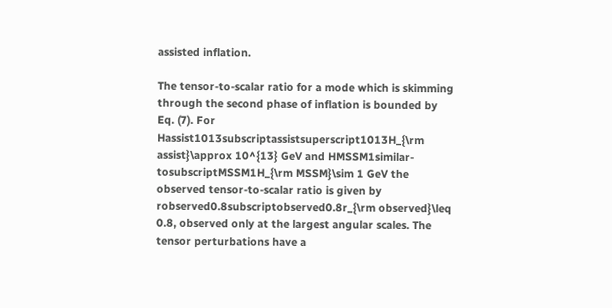assisted inflation.

The tensor-to-scalar ratio for a mode which is skimming through the second phase of inflation is bounded by Eq. (7). For Hassist1013subscriptassistsuperscript1013H_{\rm assist}\approx 10^{13} GeV and HMSSM1similar-tosubscriptMSSM1H_{\rm MSSM}\sim 1 GeV the observed tensor-to-scalar ratio is given by robserved0.8subscriptobserved0.8r_{\rm observed}\leq 0.8, observed only at the largest angular scales. The tensor perturbations have a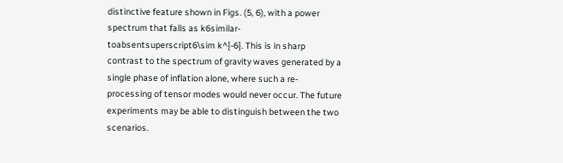distinctive feature shown in Figs. (5, 6), with a power spectrum that falls as k6similar-toabsentsuperscript6\sim k^{-6}. This is in sharp contrast to the spectrum of gravity waves generated by a single phase of inflation alone, where such a re-processing of tensor modes would never occur. The future experiments may be able to distinguish between the two scenarios.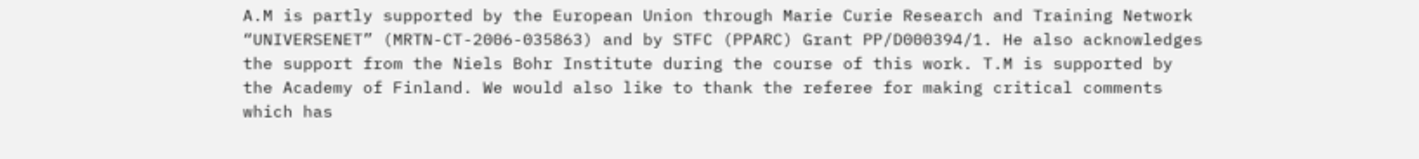A.M is partly supported by the European Union through Marie Curie Research and Training Network “UNIVERSENET” (MRTN-CT-2006-035863) and by STFC (PPARC) Grant PP/D000394/1. He also acknowledges the support from the Niels Bohr Institute during the course of this work. T.M is supported by the Academy of Finland. We would also like to thank the referee for making critical comments which has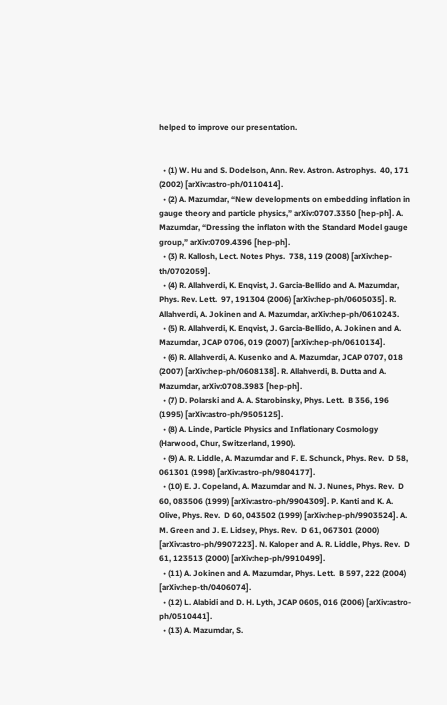helped to improve our presentation.


  • (1) W. Hu and S. Dodelson, Ann. Rev. Astron. Astrophys.  40, 171 (2002) [arXiv:astro-ph/0110414].
  • (2) A. Mazumdar, “New developments on embedding inflation in gauge theory and particle physics,” arXiv:0707.3350 [hep-ph]. A. Mazumdar, “Dressing the inflaton with the Standard Model gauge group,” arXiv:0709.4396 [hep-ph].
  • (3) R. Kallosh, Lect. Notes Phys.  738, 119 (2008) [arXiv:hep-th/0702059].
  • (4) R. Allahverdi, K. Enqvist, J. Garcia-Bellido and A. Mazumdar, Phys. Rev. Lett.  97, 191304 (2006) [arXiv:hep-ph/0605035]. R. Allahverdi, A. Jokinen and A. Mazumdar, arXiv:hep-ph/0610243.
  • (5) R. Allahverdi, K. Enqvist, J. Garcia-Bellido, A. Jokinen and A. Mazumdar, JCAP 0706, 019 (2007) [arXiv:hep-ph/0610134].
  • (6) R. Allahverdi, A. Kusenko and A. Mazumdar, JCAP 0707, 018 (2007) [arXiv:hep-ph/0608138]. R. Allahverdi, B. Dutta and A. Mazumdar, arXiv:0708.3983 [hep-ph].
  • (7) D. Polarski and A. A. Starobinsky, Phys. Lett.  B 356, 196 (1995) [arXiv:astro-ph/9505125].
  • (8) A. Linde, Particle Physics and Inflationary Cosmology (Harwood, Chur, Switzerland, 1990).
  • (9) A. R. Liddle, A. Mazumdar and F. E. Schunck, Phys. Rev.  D 58, 061301 (1998) [arXiv:astro-ph/9804177].
  • (10) E. J. Copeland, A. Mazumdar and N. J. Nunes, Phys. Rev.  D 60, 083506 (1999) [arXiv:astro-ph/9904309]. P. Kanti and K. A. Olive, Phys. Rev.  D 60, 043502 (1999) [arXiv:hep-ph/9903524]. A. M. Green and J. E. Lidsey, Phys. Rev.  D 61, 067301 (2000) [arXiv:astro-ph/9907223]. N. Kaloper and A. R. Liddle, Phys. Rev.  D 61, 123513 (2000) [arXiv:hep-ph/9910499].
  • (11) A. Jokinen and A. Mazumdar, Phys. Lett.  B 597, 222 (2004) [arXiv:hep-th/0406074].
  • (12) L. Alabidi and D. H. Lyth, JCAP 0605, 016 (2006) [arXiv:astro-ph/0510441].
  • (13) A. Mazumdar, S.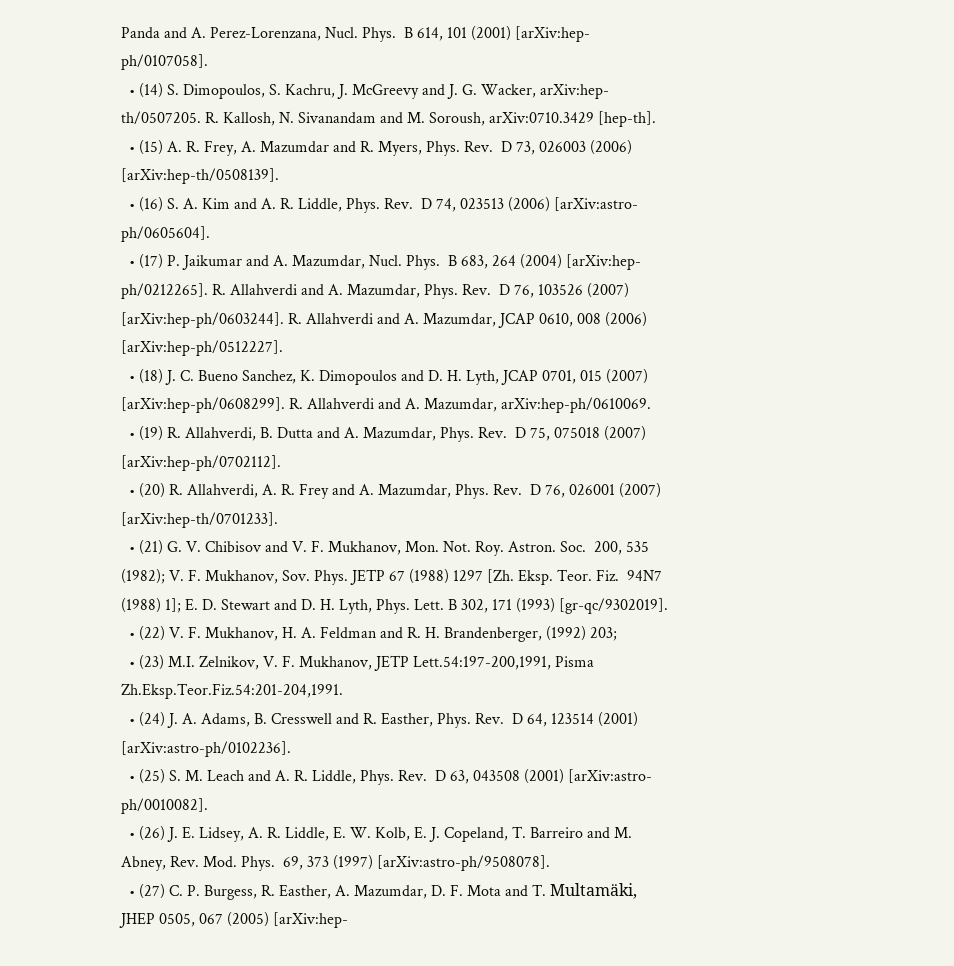Panda and A. Perez-Lorenzana, Nucl. Phys.  B 614, 101 (2001) [arXiv:hep-ph/0107058].
  • (14) S. Dimopoulos, S. Kachru, J. McGreevy and J. G. Wacker, arXiv:hep-th/0507205. R. Kallosh, N. Sivanandam and M. Soroush, arXiv:0710.3429 [hep-th].
  • (15) A. R. Frey, A. Mazumdar and R. Myers, Phys. Rev.  D 73, 026003 (2006) [arXiv:hep-th/0508139].
  • (16) S. A. Kim and A. R. Liddle, Phys. Rev.  D 74, 023513 (2006) [arXiv:astro-ph/0605604].
  • (17) P. Jaikumar and A. Mazumdar, Nucl. Phys.  B 683, 264 (2004) [arXiv:hep-ph/0212265]. R. Allahverdi and A. Mazumdar, Phys. Rev.  D 76, 103526 (2007) [arXiv:hep-ph/0603244]. R. Allahverdi and A. Mazumdar, JCAP 0610, 008 (2006) [arXiv:hep-ph/0512227].
  • (18) J. C. Bueno Sanchez, K. Dimopoulos and D. H. Lyth, JCAP 0701, 015 (2007) [arXiv:hep-ph/0608299]. R. Allahverdi and A. Mazumdar, arXiv:hep-ph/0610069.
  • (19) R. Allahverdi, B. Dutta and A. Mazumdar, Phys. Rev.  D 75, 075018 (2007) [arXiv:hep-ph/0702112].
  • (20) R. Allahverdi, A. R. Frey and A. Mazumdar, Phys. Rev.  D 76, 026001 (2007) [arXiv:hep-th/0701233].
  • (21) G. V. Chibisov and V. F. Mukhanov, Mon. Not. Roy. Astron. Soc.  200, 535 (1982); V. F. Mukhanov, Sov. Phys. JETP 67 (1988) 1297 [Zh. Eksp. Teor. Fiz.  94N7 (1988) 1]; E. D. Stewart and D. H. Lyth, Phys. Lett. B 302, 171 (1993) [gr-qc/9302019].
  • (22) V. F. Mukhanov, H. A. Feldman and R. H. Brandenberger, (1992) 203;
  • (23) M.I. Zelnikov, V. F. Mukhanov, JETP Lett.54:197-200,1991, Pisma Zh.Eksp.Teor.Fiz.54:201-204,1991.
  • (24) J. A. Adams, B. Cresswell and R. Easther, Phys. Rev.  D 64, 123514 (2001) [arXiv:astro-ph/0102236].
  • (25) S. M. Leach and A. R. Liddle, Phys. Rev.  D 63, 043508 (2001) [arXiv:astro-ph/0010082].
  • (26) J. E. Lidsey, A. R. Liddle, E. W. Kolb, E. J. Copeland, T. Barreiro and M. Abney, Rev. Mod. Phys.  69, 373 (1997) [arXiv:astro-ph/9508078].
  • (27) C. P. Burgess, R. Easther, A. Mazumdar, D. F. Mota and T. Multamäki, JHEP 0505, 067 (2005) [arXiv:hep-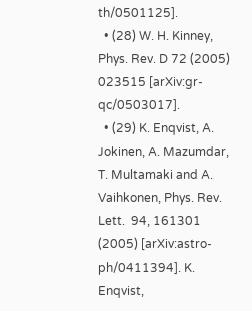th/0501125].
  • (28) W. H. Kinney, Phys. Rev. D 72 (2005) 023515 [arXiv:gr-qc/0503017].
  • (29) K. Enqvist, A. Jokinen, A. Mazumdar, T. Multamaki and A. Vaihkonen, Phys. Rev. Lett.  94, 161301 (2005) [arXiv:astro-ph/0411394]. K. Enqvist,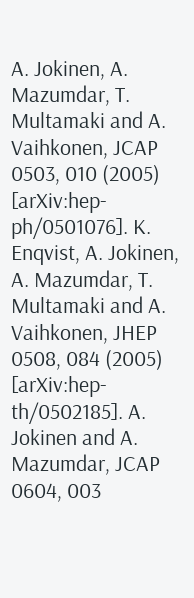A. Jokinen, A. Mazumdar, T. Multamaki and A. Vaihkonen, JCAP 0503, 010 (2005) [arXiv:hep-ph/0501076]. K. Enqvist, A. Jokinen, A. Mazumdar, T. Multamaki and A. Vaihkonen, JHEP 0508, 084 (2005) [arXiv:hep-th/0502185]. A. Jokinen and A. Mazumdar, JCAP 0604, 003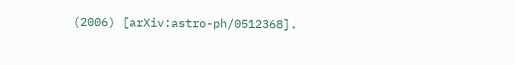(2006) [arXiv:astro-ph/0512368].